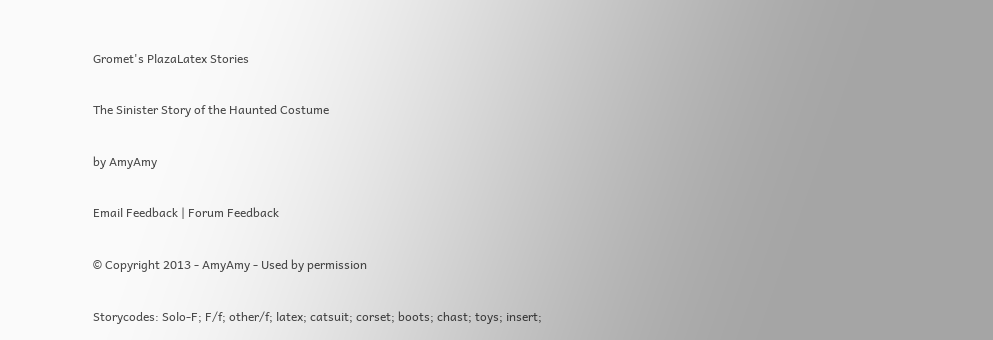Gromet's PlazaLatex Stories

The Sinister Story of the Haunted Costume

by AmyAmy

Email Feedback | Forum Feedback

© Copyright 2013 - AmyAmy - Used by permission

Storycodes: Solo-F; F/f; other/f; latex; catsuit; corset; boots; chast; toys; insert;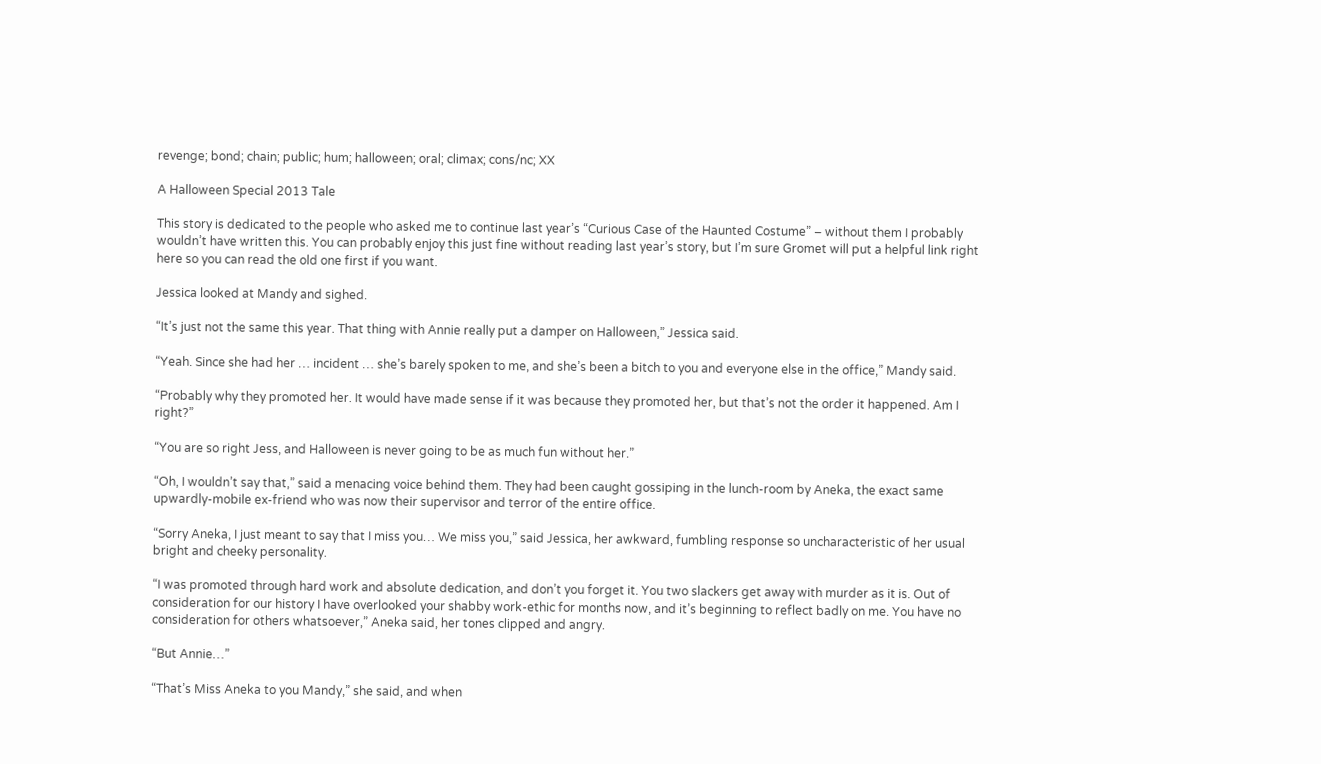revenge; bond; chain; public; hum; halloween; oral; climax; cons/nc; XX

A Halloween Special 2013 Tale

This story is dedicated to the people who asked me to continue last year’s “Curious Case of the Haunted Costume” – without them I probably wouldn’t have written this. You can probably enjoy this just fine without reading last year’s story, but I’m sure Gromet will put a helpful link right here so you can read the old one first if you want.

Jessica looked at Mandy and sighed.

“It’s just not the same this year. That thing with Annie really put a damper on Halloween,” Jessica said.

“Yeah. Since she had her … incident … she’s barely spoken to me, and she’s been a bitch to you and everyone else in the office,” Mandy said.

“Probably why they promoted her. It would have made sense if it was because they promoted her, but that’s not the order it happened. Am I right?”

“You are so right Jess, and Halloween is never going to be as much fun without her.”

“Oh, I wouldn’t say that,” said a menacing voice behind them. They had been caught gossiping in the lunch-room by Aneka, the exact same upwardly-mobile ex-friend who was now their supervisor and terror of the entire office.

“Sorry Aneka, I just meant to say that I miss you… We miss you,” said Jessica, her awkward, fumbling response so uncharacteristic of her usual bright and cheeky personality.

“I was promoted through hard work and absolute dedication, and don’t you forget it. You two slackers get away with murder as it is. Out of consideration for our history I have overlooked your shabby work-ethic for months now, and it’s beginning to reflect badly on me. You have no consideration for others whatsoever,” Aneka said, her tones clipped and angry.

“But Annie…”

“That’s Miss Aneka to you Mandy,” she said, and when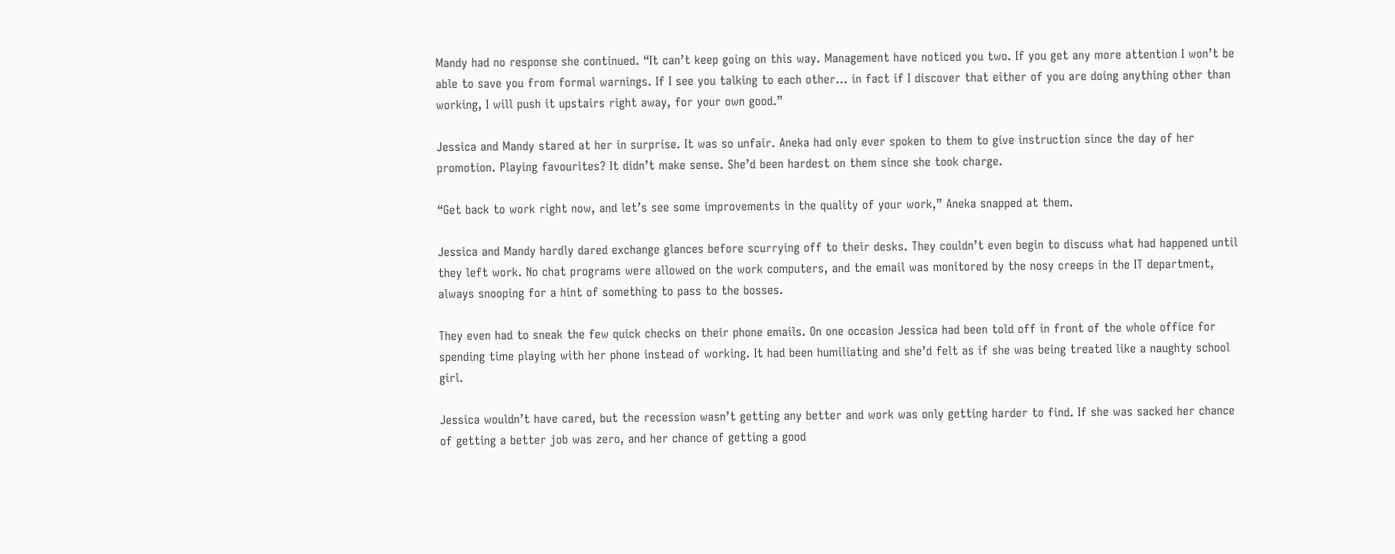Mandy had no response she continued. “It can’t keep going on this way. Management have noticed you two. If you get any more attention I won’t be able to save you from formal warnings. If I see you talking to each other… in fact if I discover that either of you are doing anything other than working, I will push it upstairs right away, for your own good.”

Jessica and Mandy stared at her in surprise. It was so unfair. Aneka had only ever spoken to them to give instruction since the day of her promotion. Playing favourites? It didn’t make sense. She’d been hardest on them since she took charge.

“Get back to work right now, and let’s see some improvements in the quality of your work,” Aneka snapped at them.

Jessica and Mandy hardly dared exchange glances before scurrying off to their desks. They couldn’t even begin to discuss what had happened until they left work. No chat programs were allowed on the work computers, and the email was monitored by the nosy creeps in the IT department, always snooping for a hint of something to pass to the bosses.

They even had to sneak the few quick checks on their phone emails. On one occasion Jessica had been told off in front of the whole office for spending time playing with her phone instead of working. It had been humiliating and she’d felt as if she was being treated like a naughty school girl.

Jessica wouldn’t have cared, but the recession wasn’t getting any better and work was only getting harder to find. If she was sacked her chance of getting a better job was zero, and her chance of getting a good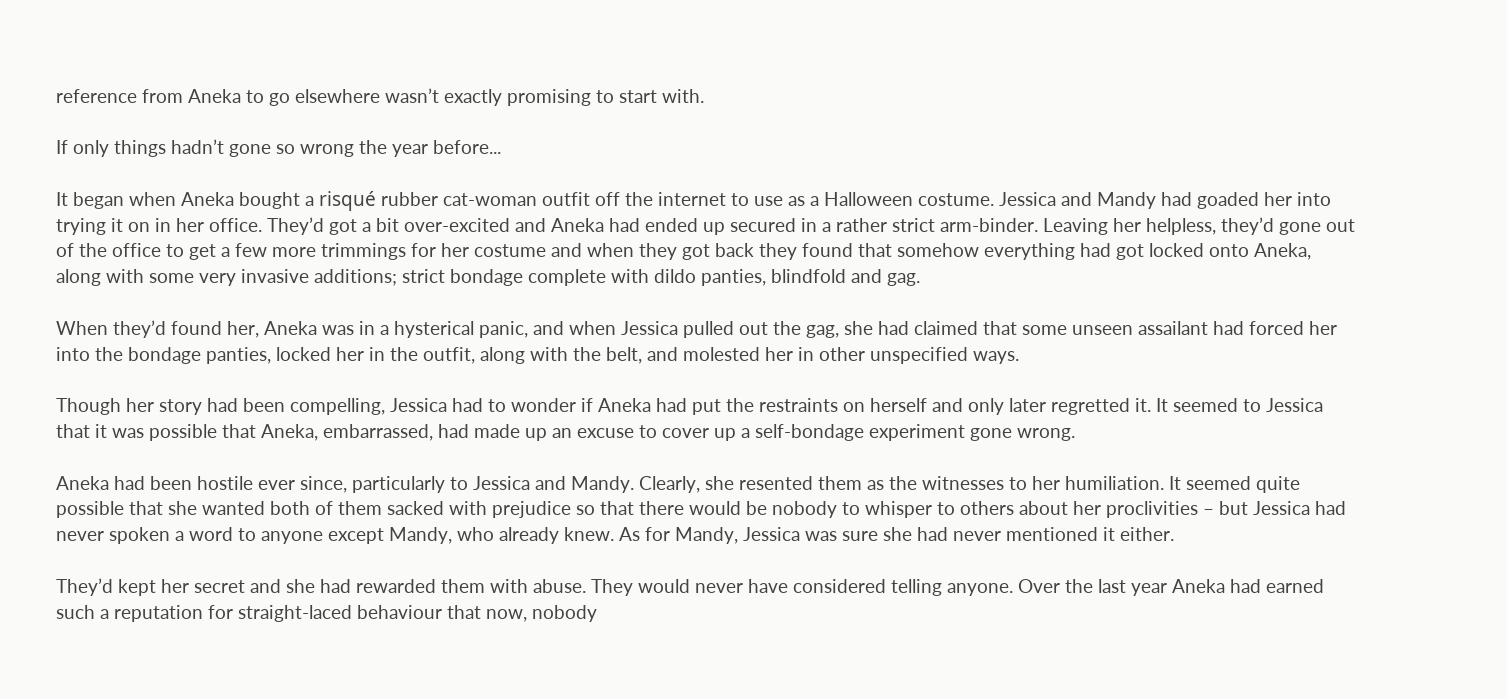reference from Aneka to go elsewhere wasn’t exactly promising to start with.

If only things hadn’t gone so wrong the year before...

It began when Aneka bought a risqué rubber cat-woman outfit off the internet to use as a Halloween costume. Jessica and Mandy had goaded her into trying it on in her office. They’d got a bit over-excited and Aneka had ended up secured in a rather strict arm-binder. Leaving her helpless, they’d gone out of the office to get a few more trimmings for her costume and when they got back they found that somehow everything had got locked onto Aneka, along with some very invasive additions; strict bondage complete with dildo panties, blindfold and gag.

When they’d found her, Aneka was in a hysterical panic, and when Jessica pulled out the gag, she had claimed that some unseen assailant had forced her into the bondage panties, locked her in the outfit, along with the belt, and molested her in other unspecified ways.

Though her story had been compelling, Jessica had to wonder if Aneka had put the restraints on herself and only later regretted it. It seemed to Jessica that it was possible that Aneka, embarrassed, had made up an excuse to cover up a self-bondage experiment gone wrong.

Aneka had been hostile ever since, particularly to Jessica and Mandy. Clearly, she resented them as the witnesses to her humiliation. It seemed quite possible that she wanted both of them sacked with prejudice so that there would be nobody to whisper to others about her proclivities – but Jessica had never spoken a word to anyone except Mandy, who already knew. As for Mandy, Jessica was sure she had never mentioned it either.

They’d kept her secret and she had rewarded them with abuse. They would never have considered telling anyone. Over the last year Aneka had earned such a reputation for straight-laced behaviour that now, nobody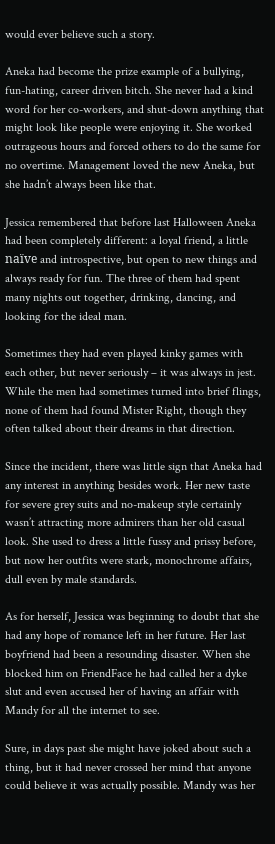would ever believe such a story.

Aneka had become the prize example of a bullying, fun-hating, career driven bitch. She never had a kind word for her co-workers, and shut-down anything that might look like people were enjoying it. She worked outrageous hours and forced others to do the same for no overtime. Management loved the new Aneka, but she hadn’t always been like that.

Jessica remembered that before last Halloween Aneka had been completely different: a loyal friend, a little naïve and introspective, but open to new things and always ready for fun. The three of them had spent many nights out together, drinking, dancing, and looking for the ideal man.

Sometimes they had even played kinky games with each other, but never seriously – it was always in jest. While the men had sometimes turned into brief flings, none of them had found Mister Right, though they often talked about their dreams in that direction.

Since the incident, there was little sign that Aneka had any interest in anything besides work. Her new taste for severe grey suits and no-makeup style certainly wasn’t attracting more admirers than her old casual look. She used to dress a little fussy and prissy before, but now her outfits were stark, monochrome affairs, dull even by male standards.

As for herself, Jessica was beginning to doubt that she had any hope of romance left in her future. Her last boyfriend had been a resounding disaster. When she blocked him on FriendFace he had called her a dyke slut and even accused her of having an affair with Mandy for all the internet to see.

Sure, in days past she might have joked about such a thing, but it had never crossed her mind that anyone could believe it was actually possible. Mandy was her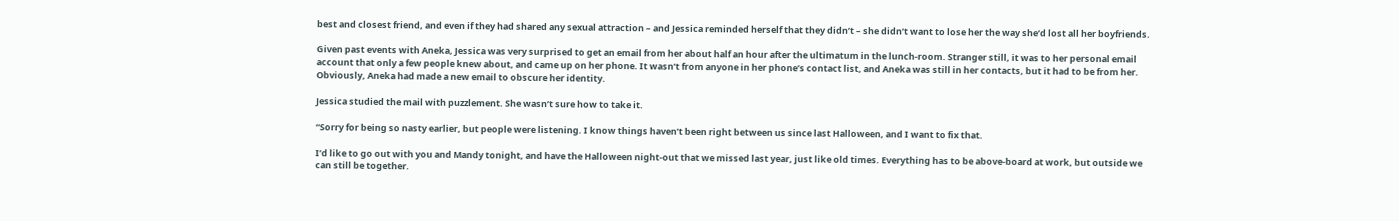best and closest friend, and even if they had shared any sexual attraction – and Jessica reminded herself that they didn’t – she didn’t want to lose her the way she’d lost all her boyfriends.

Given past events with Aneka, Jessica was very surprised to get an email from her about half an hour after the ultimatum in the lunch-room. Stranger still, it was to her personal email account that only a few people knew about, and came up on her phone. It wasn’t from anyone in her phone’s contact list, and Aneka was still in her contacts, but it had to be from her. Obviously, Aneka had made a new email to obscure her identity.

Jessica studied the mail with puzzlement. She wasn’t sure how to take it.

“Sorry for being so nasty earlier, but people were listening. I know things haven’t been right between us since last Halloween, and I want to fix that.

I’d like to go out with you and Mandy tonight, and have the Halloween night-out that we missed last year, just like old times. Everything has to be above-board at work, but outside we can still be together.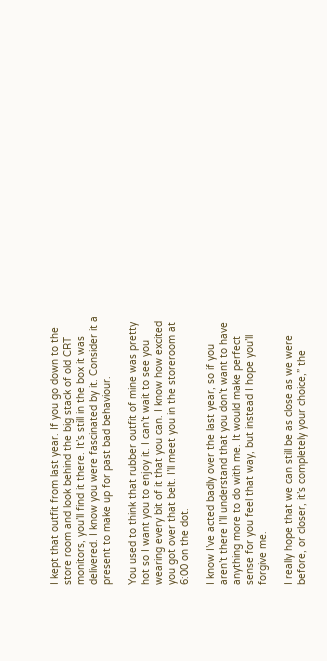I kept that outfit from last year. If you go down to the store room and look behind the big stack of old CRT monitors, you’ll find it there. It’s still in the box it was delivered. I know you were fascinated by it. Consider it a present to make up for past bad behaviour.

You used to think that rubber outfit of mine was pretty hot so I want you to enjoy it. I can’t wait to see you wearing every bit of it that you can. I know how excited you got over that belt. I’ll meet you in the storeroom at 6:00 on the dot.

I know I’ve acted badly over the last year, so if you aren’t there I’ll understand that you don’t want to have anything more to do with me. It would make perfect sense for you feel that way, but instead I hope you’ll forgive me.

I really hope that we can still be as close as we were before, or closer, it’s completely your choice,” the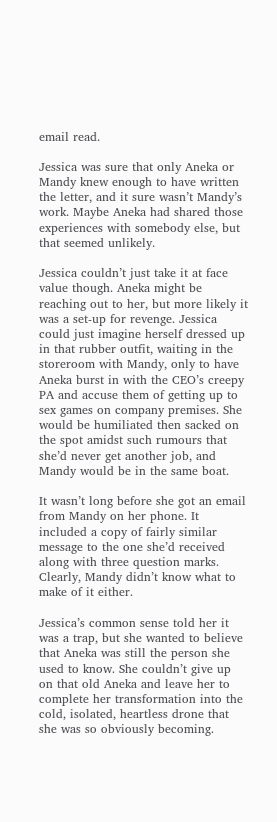email read.

Jessica was sure that only Aneka or Mandy knew enough to have written the letter, and it sure wasn’t Mandy’s work. Maybe Aneka had shared those experiences with somebody else, but that seemed unlikely.

Jessica couldn’t just take it at face value though. Aneka might be reaching out to her, but more likely it was a set-up for revenge. Jessica could just imagine herself dressed up in that rubber outfit, waiting in the storeroom with Mandy, only to have Aneka burst in with the CEO’s creepy PA and accuse them of getting up to sex games on company premises. She would be humiliated then sacked on the spot amidst such rumours that she’d never get another job, and Mandy would be in the same boat.

It wasn’t long before she got an email from Mandy on her phone. It included a copy of fairly similar message to the one she’d received along with three question marks. Clearly, Mandy didn’t know what to make of it either.

Jessica’s common sense told her it was a trap, but she wanted to believe that Aneka was still the person she used to know. She couldn’t give up on that old Aneka and leave her to complete her transformation into the cold, isolated, heartless drone that she was so obviously becoming.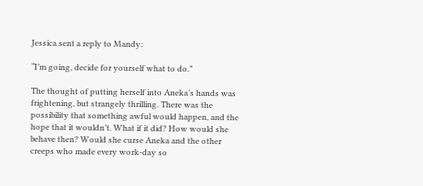Jessica sent a reply to Mandy:

“I’m going, decide for yourself what to do.”

The thought of putting herself into Aneka’s hands was frightening, but strangely thrilling. There was the possibility that something awful would happen, and the hope that it wouldn’t. What if it did? How would she behave then? Would she curse Aneka and the other creeps who made every work-day so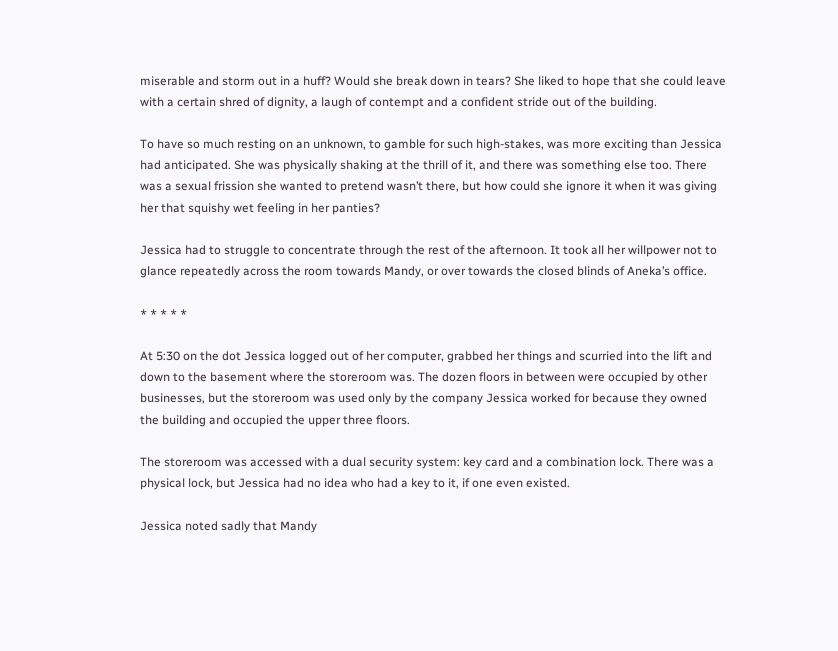miserable and storm out in a huff? Would she break down in tears? She liked to hope that she could leave with a certain shred of dignity, a laugh of contempt and a confident stride out of the building.

To have so much resting on an unknown, to gamble for such high-stakes, was more exciting than Jessica had anticipated. She was physically shaking at the thrill of it, and there was something else too. There was a sexual frission she wanted to pretend wasn’t there, but how could she ignore it when it was giving her that squishy wet feeling in her panties?

Jessica had to struggle to concentrate through the rest of the afternoon. It took all her willpower not to glance repeatedly across the room towards Mandy, or over towards the closed blinds of Aneka’s office.

* * * * *

At 5:30 on the dot Jessica logged out of her computer, grabbed her things and scurried into the lift and down to the basement where the storeroom was. The dozen floors in between were occupied by other businesses, but the storeroom was used only by the company Jessica worked for because they owned the building and occupied the upper three floors.

The storeroom was accessed with a dual security system: key card and a combination lock. There was a physical lock, but Jessica had no idea who had a key to it, if one even existed.

Jessica noted sadly that Mandy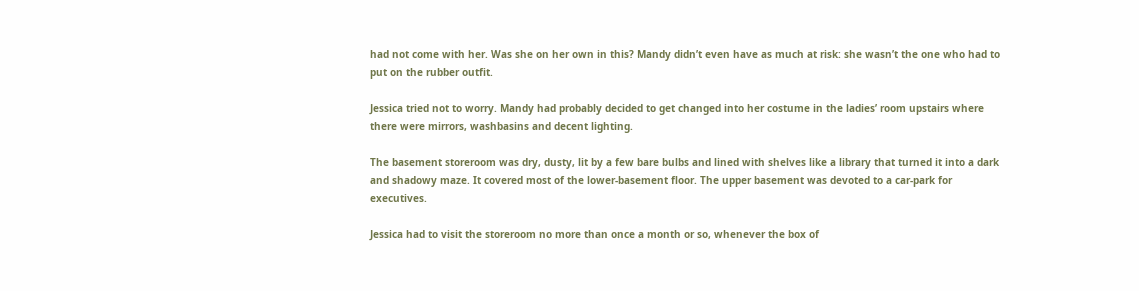had not come with her. Was she on her own in this? Mandy didn’t even have as much at risk: she wasn’t the one who had to put on the rubber outfit.

Jessica tried not to worry. Mandy had probably decided to get changed into her costume in the ladies’ room upstairs where there were mirrors, washbasins and decent lighting.

The basement storeroom was dry, dusty, lit by a few bare bulbs and lined with shelves like a library that turned it into a dark and shadowy maze. It covered most of the lower-basement floor. The upper basement was devoted to a car-park for executives.

Jessica had to visit the storeroom no more than once a month or so, whenever the box of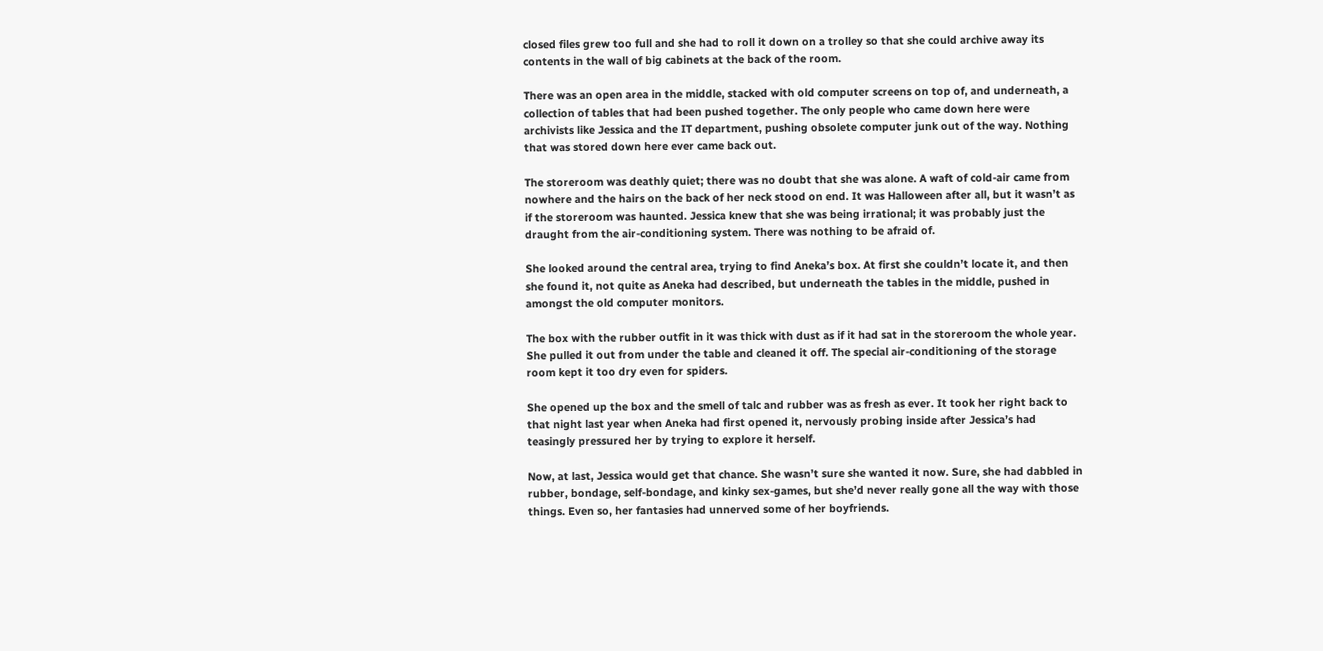closed files grew too full and she had to roll it down on a trolley so that she could archive away its contents in the wall of big cabinets at the back of the room.

There was an open area in the middle, stacked with old computer screens on top of, and underneath, a collection of tables that had been pushed together. The only people who came down here were archivists like Jessica and the IT department, pushing obsolete computer junk out of the way. Nothing that was stored down here ever came back out.

The storeroom was deathly quiet; there was no doubt that she was alone. A waft of cold-air came from nowhere and the hairs on the back of her neck stood on end. It was Halloween after all, but it wasn’t as if the storeroom was haunted. Jessica knew that she was being irrational; it was probably just the draught from the air-conditioning system. There was nothing to be afraid of.

She looked around the central area, trying to find Aneka’s box. At first she couldn’t locate it, and then she found it, not quite as Aneka had described, but underneath the tables in the middle, pushed in amongst the old computer monitors.

The box with the rubber outfit in it was thick with dust as if it had sat in the storeroom the whole year. She pulled it out from under the table and cleaned it off. The special air-conditioning of the storage room kept it too dry even for spiders.

She opened up the box and the smell of talc and rubber was as fresh as ever. It took her right back to that night last year when Aneka had first opened it, nervously probing inside after Jessica’s had teasingly pressured her by trying to explore it herself.

Now, at last, Jessica would get that chance. She wasn’t sure she wanted it now. Sure, she had dabbled in rubber, bondage, self-bondage, and kinky sex-games, but she’d never really gone all the way with those things. Even so, her fantasies had unnerved some of her boyfriends.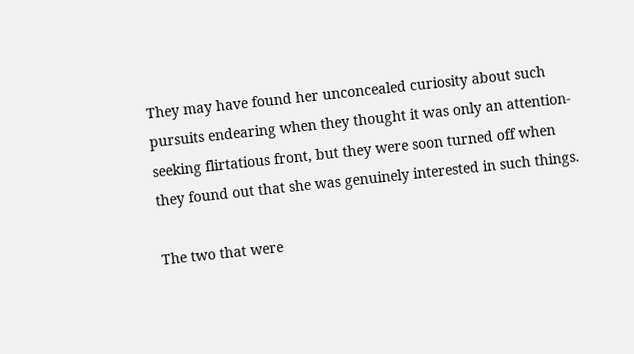They may have found her unconcealed curiosity about such pursuits endearing when they thought it was only an attention-seeking flirtatious front, but they were soon turned off when they found out that she was genuinely interested in such things.

The two that were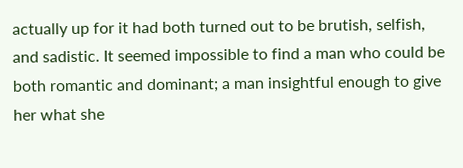actually up for it had both turned out to be brutish, selfish, and sadistic. It seemed impossible to find a man who could be both romantic and dominant; a man insightful enough to give her what she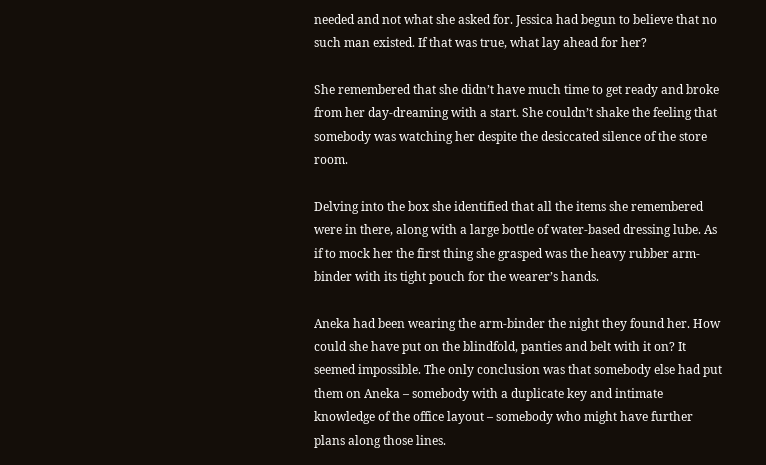needed and not what she asked for. Jessica had begun to believe that no such man existed. If that was true, what lay ahead for her?

She remembered that she didn’t have much time to get ready and broke from her day-dreaming with a start. She couldn’t shake the feeling that somebody was watching her despite the desiccated silence of the store room.

Delving into the box she identified that all the items she remembered were in there, along with a large bottle of water-based dressing lube. As if to mock her the first thing she grasped was the heavy rubber arm-binder with its tight pouch for the wearer’s hands.

Aneka had been wearing the arm-binder the night they found her. How could she have put on the blindfold, panties and belt with it on? It seemed impossible. The only conclusion was that somebody else had put them on Aneka – somebody with a duplicate key and intimate knowledge of the office layout – somebody who might have further plans along those lines.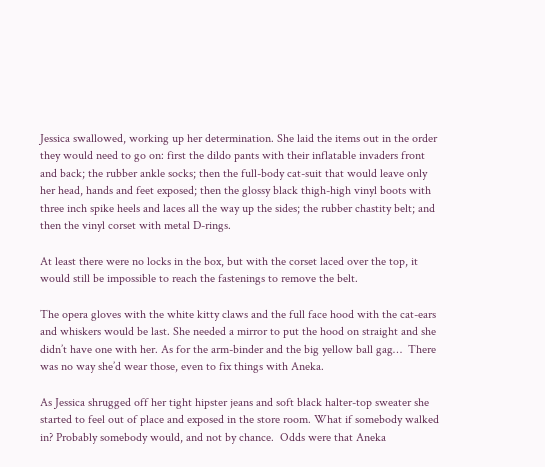Jessica swallowed, working up her determination. She laid the items out in the order they would need to go on: first the dildo pants with their inflatable invaders front and back; the rubber ankle socks; then the full-body cat-suit that would leave only her head, hands and feet exposed; then the glossy black thigh-high vinyl boots with three inch spike heels and laces all the way up the sides; the rubber chastity belt; and then the vinyl corset with metal D-rings.

At least there were no locks in the box, but with the corset laced over the top, it would still be impossible to reach the fastenings to remove the belt.

The opera gloves with the white kitty claws and the full face hood with the cat-ears and whiskers would be last. She needed a mirror to put the hood on straight and she didn’t have one with her. As for the arm-binder and the big yellow ball gag…  There was no way she’d wear those, even to fix things with Aneka.

As Jessica shrugged off her tight hipster jeans and soft black halter-top sweater she started to feel out of place and exposed in the store room. What if somebody walked in? Probably somebody would, and not by chance.  Odds were that Aneka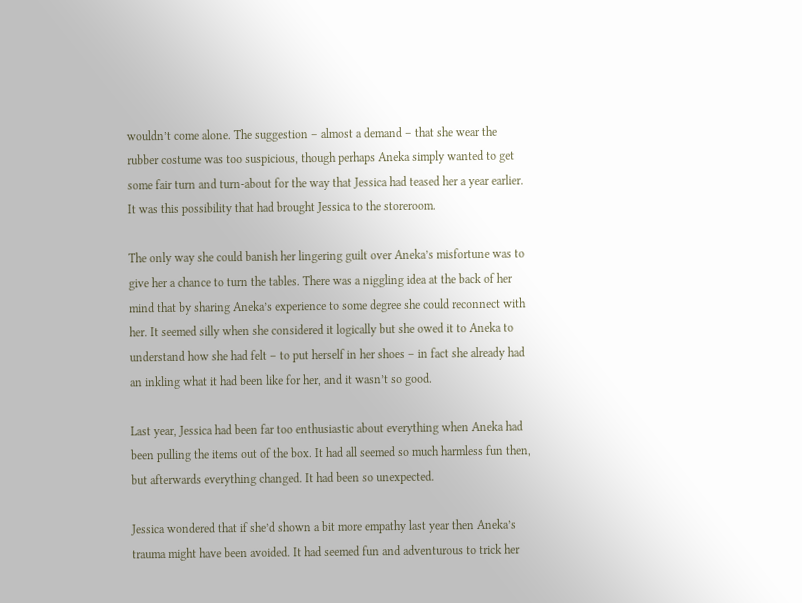wouldn’t come alone. The suggestion – almost a demand – that she wear the rubber costume was too suspicious, though perhaps Aneka simply wanted to get some fair turn and turn-about for the way that Jessica had teased her a year earlier. It was this possibility that had brought Jessica to the storeroom.

The only way she could banish her lingering guilt over Aneka’s misfortune was to give her a chance to turn the tables. There was a niggling idea at the back of her mind that by sharing Aneka’s experience to some degree she could reconnect with her. It seemed silly when she considered it logically but she owed it to Aneka to understand how she had felt – to put herself in her shoes – in fact she already had an inkling what it had been like for her, and it wasn’t so good.

Last year, Jessica had been far too enthusiastic about everything when Aneka had been pulling the items out of the box. It had all seemed so much harmless fun then, but afterwards everything changed. It had been so unexpected.

Jessica wondered that if she’d shown a bit more empathy last year then Aneka’s trauma might have been avoided. It had seemed fun and adventurous to trick her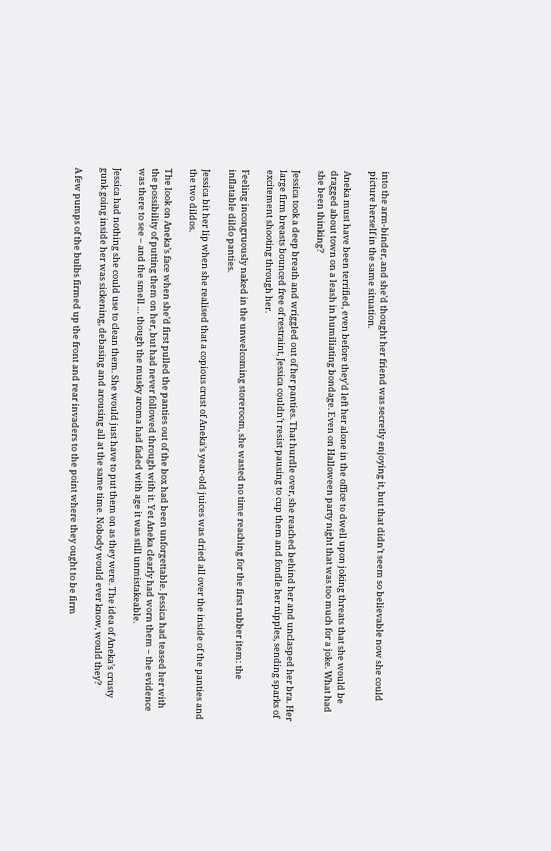into the arm-binder, and she’d thought her friend was secretly enjoying it, but that didn’t seem so believable now she could picture herself in the same situation.

Aneka must have been terrified, even before they’d left her alone in the office to dwell upon joking threats that she would be dragged about town on a leash in humiliating bondage. Even on Halloween party night that was too much for a joke. What had she been thinking?

Jessica took a deep breath and wriggled out of her panties. That hurdle over, she reached behind her and unclasped her bra. Her large firm breasts bounced free of restraint, Jessica couldn’t resist pausing to cup them and fondle her nipples, sending sparks of excitement shooting through her.

Feeling incongruously naked in the unwelcoming storeroom, she wasted no time reaching for the first rubber item: the inflatable dildo panties.

Jessica bit her lip when she realised that a copious crust of Aneka’s year-old juices was dried all over the inside of the panties and the two dildos.

The look on Aneka’s face when she’d first pulled the panties out of the box had been unforgettable. Jessica had teased her with the possibility of putting them on her, but had never followed through with it. Yet Aneka clearly had worn them – the evidence was there to see – and the smell … though the musky aroma had faded with age it was still unmistakeable.

Jessica had nothing she could use to clean them. She would just have to put them on as they were. The idea of Aneka’s crusty gunk going inside her was sickening, debasing and arousing all at the same time. Nobody would ever know, would they?

A few pumps of the bulbs firmed up the front and rear invaders to the point where they ought to be firm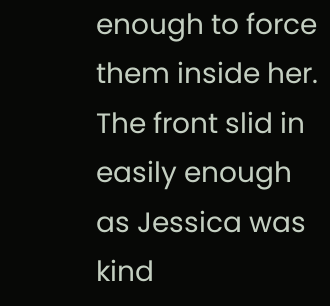enough to force them inside her. The front slid in easily enough as Jessica was kind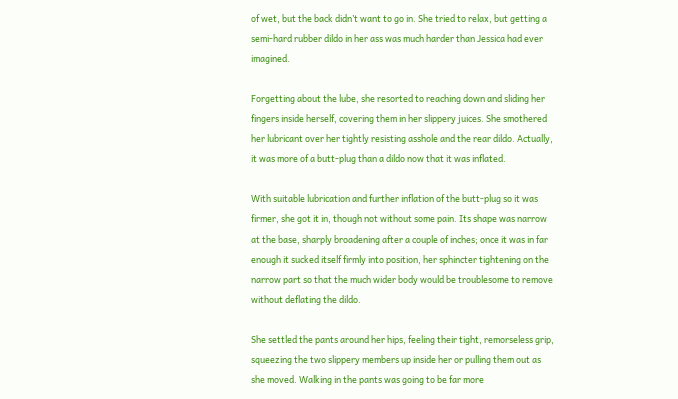of wet, but the back didn’t want to go in. She tried to relax, but getting a semi-hard rubber dildo in her ass was much harder than Jessica had ever imagined.

Forgetting about the lube, she resorted to reaching down and sliding her fingers inside herself, covering them in her slippery juices. She smothered her lubricant over her tightly resisting asshole and the rear dildo. Actually, it was more of a butt-plug than a dildo now that it was inflated.

With suitable lubrication and further inflation of the butt-plug so it was firmer, she got it in, though not without some pain. Its shape was narrow at the base, sharply broadening after a couple of inches; once it was in far enough it sucked itself firmly into position, her sphincter tightening on the narrow part so that the much wider body would be troublesome to remove without deflating the dildo.

She settled the pants around her hips, feeling their tight, remorseless grip, squeezing the two slippery members up inside her or pulling them out as she moved. Walking in the pants was going to be far more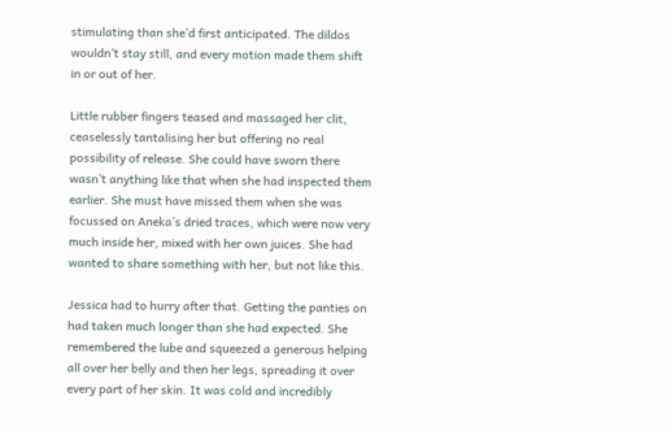stimulating than she’d first anticipated. The dildos wouldn’t stay still, and every motion made them shift in or out of her.

Little rubber fingers teased and massaged her clit, ceaselessly tantalising her but offering no real possibility of release. She could have sworn there wasn’t anything like that when she had inspected them earlier. She must have missed them when she was focussed on Aneka’s dried traces, which were now very much inside her, mixed with her own juices. She had wanted to share something with her, but not like this.

Jessica had to hurry after that. Getting the panties on had taken much longer than she had expected. She remembered the lube and squeezed a generous helping all over her belly and then her legs, spreading it over every part of her skin. It was cold and incredibly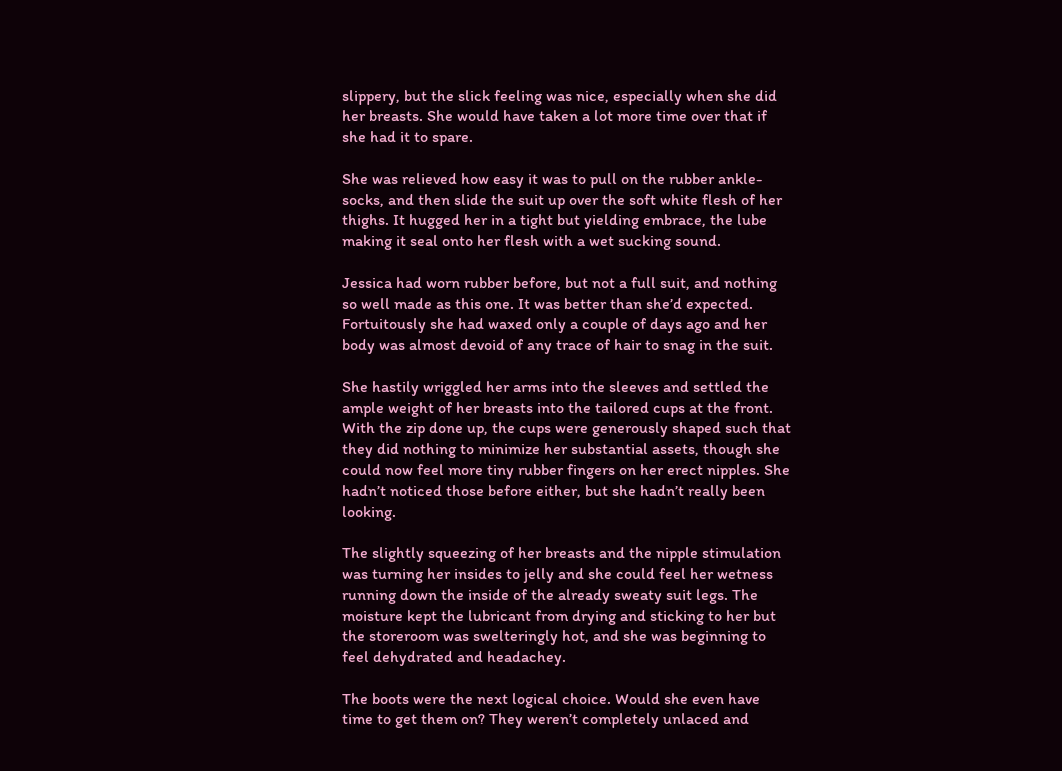slippery, but the slick feeling was nice, especially when she did her breasts. She would have taken a lot more time over that if she had it to spare.

She was relieved how easy it was to pull on the rubber ankle-socks, and then slide the suit up over the soft white flesh of her thighs. It hugged her in a tight but yielding embrace, the lube making it seal onto her flesh with a wet sucking sound.

Jessica had worn rubber before, but not a full suit, and nothing so well made as this one. It was better than she’d expected. Fortuitously she had waxed only a couple of days ago and her body was almost devoid of any trace of hair to snag in the suit.

She hastily wriggled her arms into the sleeves and settled the ample weight of her breasts into the tailored cups at the front. With the zip done up, the cups were generously shaped such that they did nothing to minimize her substantial assets, though she could now feel more tiny rubber fingers on her erect nipples. She hadn’t noticed those before either, but she hadn’t really been looking.

The slightly squeezing of her breasts and the nipple stimulation was turning her insides to jelly and she could feel her wetness running down the inside of the already sweaty suit legs. The moisture kept the lubricant from drying and sticking to her but the storeroom was swelteringly hot, and she was beginning to feel dehydrated and headachey.

The boots were the next logical choice. Would she even have time to get them on? They weren’t completely unlaced and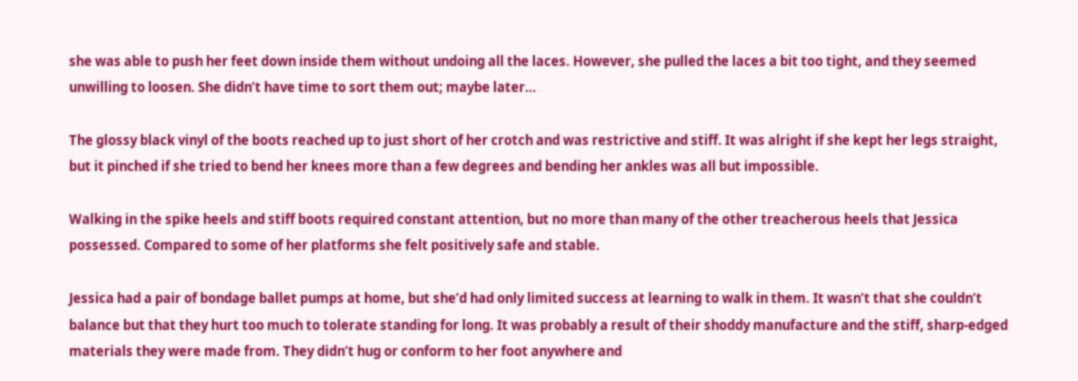she was able to push her feet down inside them without undoing all the laces. However, she pulled the laces a bit too tight, and they seemed unwilling to loosen. She didn’t have time to sort them out; maybe later…

The glossy black vinyl of the boots reached up to just short of her crotch and was restrictive and stiff. It was alright if she kept her legs straight, but it pinched if she tried to bend her knees more than a few degrees and bending her ankles was all but impossible.

Walking in the spike heels and stiff boots required constant attention, but no more than many of the other treacherous heels that Jessica possessed. Compared to some of her platforms she felt positively safe and stable.

Jessica had a pair of bondage ballet pumps at home, but she’d had only limited success at learning to walk in them. It wasn’t that she couldn’t balance but that they hurt too much to tolerate standing for long. It was probably a result of their shoddy manufacture and the stiff, sharp-edged materials they were made from. They didn’t hug or conform to her foot anywhere and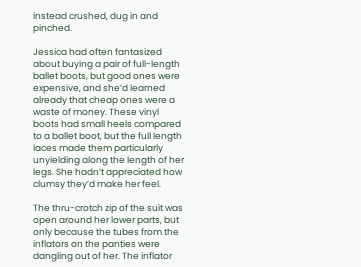instead crushed, dug in and pinched.

Jessica had often fantasized about buying a pair of full-length ballet boots, but good ones were expensive, and she’d learned already that cheap ones were a waste of money. These vinyl boots had small heels compared to a ballet boot, but the full length laces made them particularly unyielding along the length of her legs. She hadn’t appreciated how clumsy they’d make her feel.

The thru-crotch zip of the suit was open around her lower parts, but only because the tubes from the inflators on the panties were dangling out of her. The inflator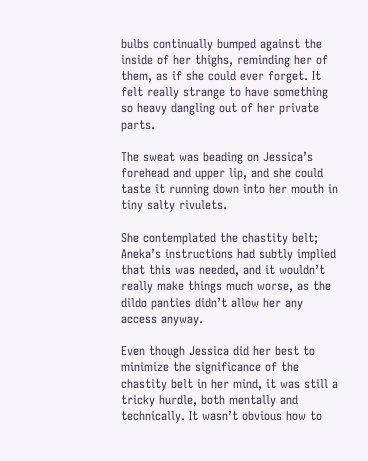bulbs continually bumped against the inside of her thighs, reminding her of them, as if she could ever forget. It felt really strange to have something so heavy dangling out of her private parts.

The sweat was beading on Jessica’s forehead and upper lip, and she could taste it running down into her mouth in tiny salty rivulets.

She contemplated the chastity belt; Aneka’s instructions had subtly implied that this was needed, and it wouldn’t really make things much worse, as the dildo panties didn’t allow her any access anyway.

Even though Jessica did her best to minimize the significance of the chastity belt in her mind, it was still a tricky hurdle, both mentally and technically. It wasn’t obvious how to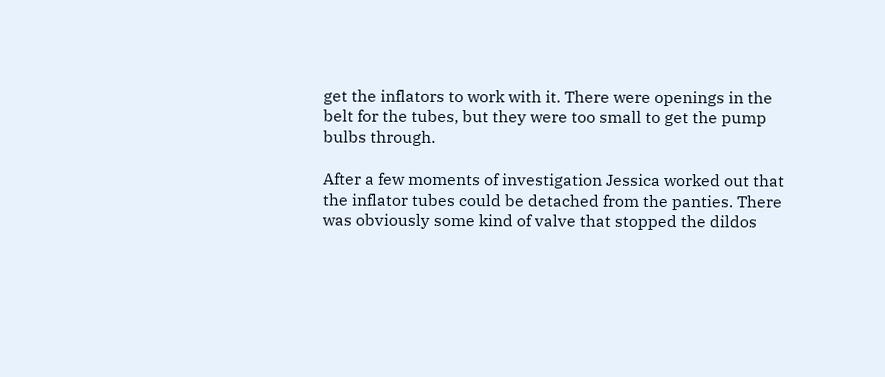get the inflators to work with it. There were openings in the belt for the tubes, but they were too small to get the pump bulbs through.

After a few moments of investigation Jessica worked out that the inflator tubes could be detached from the panties. There was obviously some kind of valve that stopped the dildos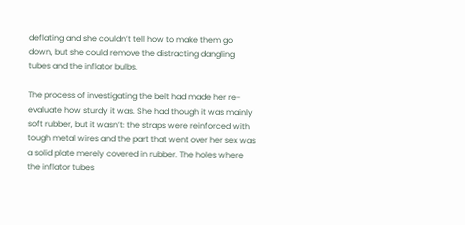deflating and she couldn’t tell how to make them go down, but she could remove the distracting dangling tubes and the inflator bulbs.

The process of investigating the belt had made her re-evaluate how sturdy it was. She had though it was mainly soft rubber, but it wasn’t: the straps were reinforced with tough metal wires and the part that went over her sex was a solid plate merely covered in rubber. The holes where the inflator tubes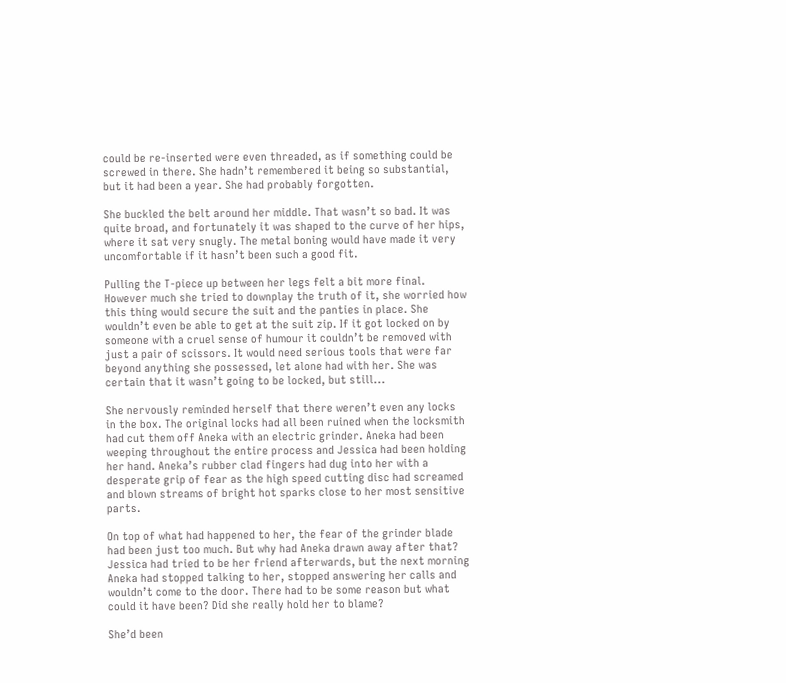could be re-inserted were even threaded, as if something could be screwed in there. She hadn’t remembered it being so substantial, but it had been a year. She had probably forgotten.

She buckled the belt around her middle. That wasn’t so bad. It was quite broad, and fortunately it was shaped to the curve of her hips, where it sat very snugly. The metal boning would have made it very uncomfortable if it hasn’t been such a good fit.

Pulling the T-piece up between her legs felt a bit more final. However much she tried to downplay the truth of it, she worried how this thing would secure the suit and the panties in place. She wouldn’t even be able to get at the suit zip. If it got locked on by someone with a cruel sense of humour it couldn’t be removed with just a pair of scissors. It would need serious tools that were far beyond anything she possessed, let alone had with her. She was certain that it wasn’t going to be locked, but still...

She nervously reminded herself that there weren’t even any locks in the box. The original locks had all been ruined when the locksmith had cut them off Aneka with an electric grinder. Aneka had been weeping throughout the entire process and Jessica had been holding her hand. Aneka’s rubber clad fingers had dug into her with a desperate grip of fear as the high speed cutting disc had screamed and blown streams of bright hot sparks close to her most sensitive parts.

On top of what had happened to her, the fear of the grinder blade had been just too much. But why had Aneka drawn away after that? Jessica had tried to be her friend afterwards, but the next morning Aneka had stopped talking to her, stopped answering her calls and wouldn’t come to the door. There had to be some reason but what could it have been? Did she really hold her to blame?

She’d been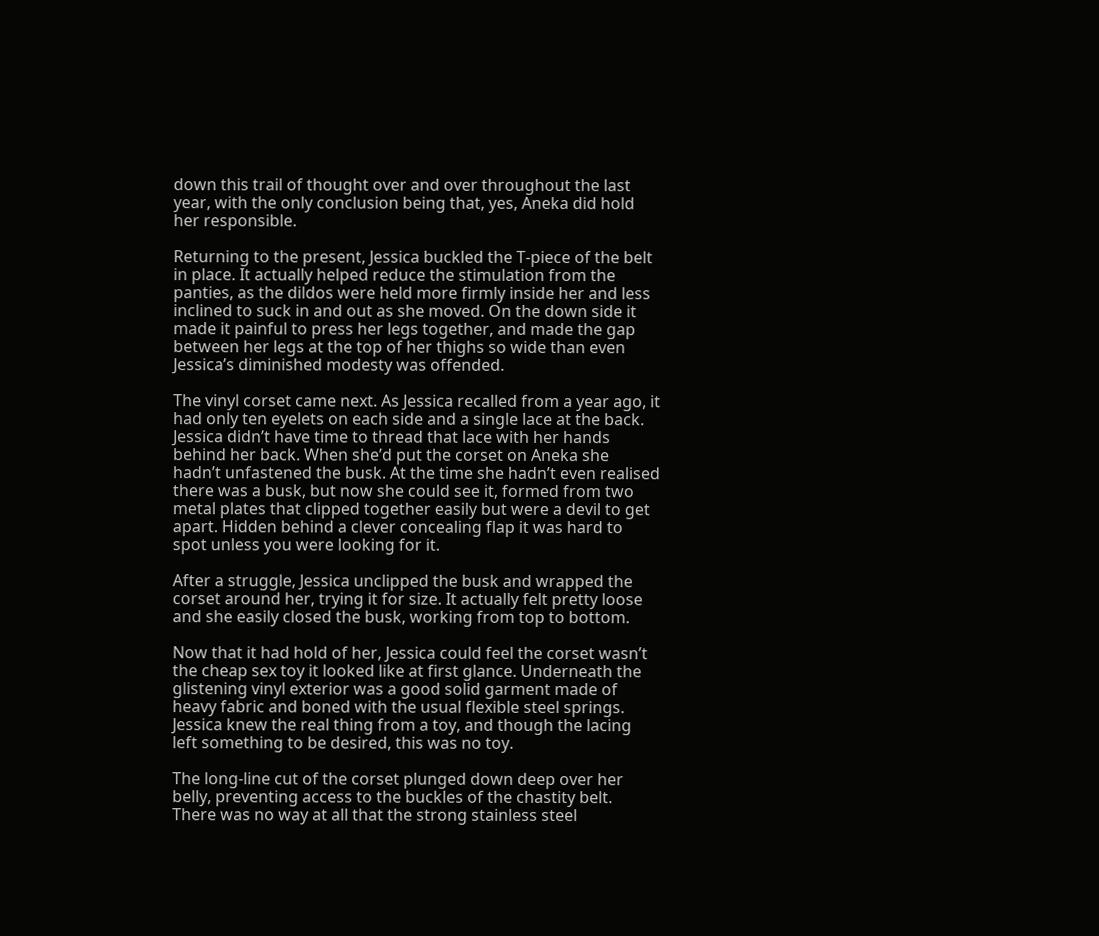down this trail of thought over and over throughout the last year, with the only conclusion being that, yes, Aneka did hold her responsible.

Returning to the present, Jessica buckled the T-piece of the belt in place. It actually helped reduce the stimulation from the panties, as the dildos were held more firmly inside her and less inclined to suck in and out as she moved. On the down side it made it painful to press her legs together, and made the gap between her legs at the top of her thighs so wide than even Jessica’s diminished modesty was offended.

The vinyl corset came next. As Jessica recalled from a year ago, it had only ten eyelets on each side and a single lace at the back. Jessica didn’t have time to thread that lace with her hands behind her back. When she’d put the corset on Aneka she hadn’t unfastened the busk. At the time she hadn’t even realised there was a busk, but now she could see it, formed from two metal plates that clipped together easily but were a devil to get apart. Hidden behind a clever concealing flap it was hard to spot unless you were looking for it.

After a struggle, Jessica unclipped the busk and wrapped the corset around her, trying it for size. It actually felt pretty loose and she easily closed the busk, working from top to bottom.

Now that it had hold of her, Jessica could feel the corset wasn’t the cheap sex toy it looked like at first glance. Underneath the glistening vinyl exterior was a good solid garment made of heavy fabric and boned with the usual flexible steel springs. Jessica knew the real thing from a toy, and though the lacing left something to be desired, this was no toy.

The long-line cut of the corset plunged down deep over her belly, preventing access to the buckles of the chastity belt. There was no way at all that the strong stainless steel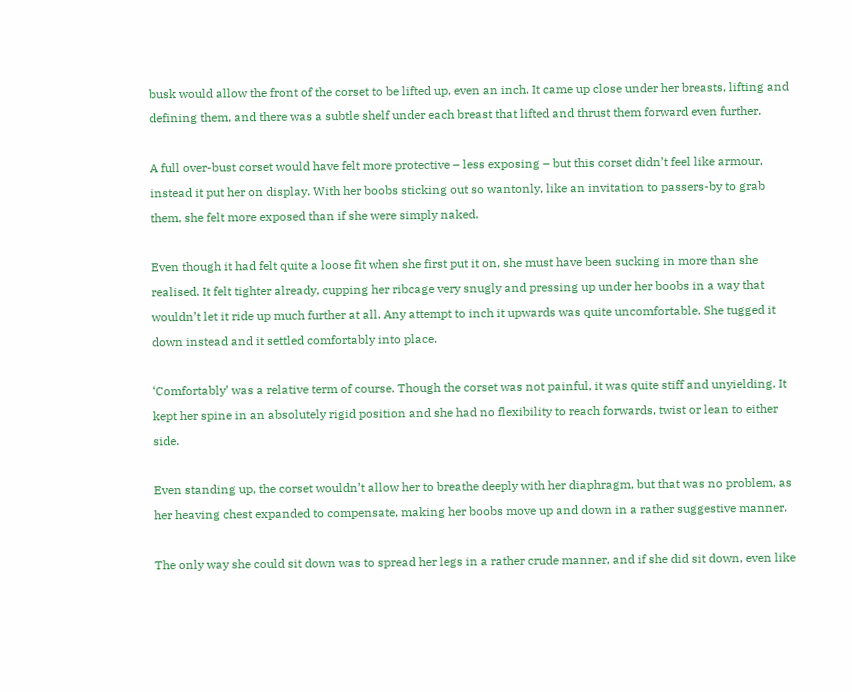busk would allow the front of the corset to be lifted up, even an inch. It came up close under her breasts, lifting and defining them, and there was a subtle shelf under each breast that lifted and thrust them forward even further.

A full over-bust corset would have felt more protective – less exposing – but this corset didn’t feel like armour, instead it put her on display. With her boobs sticking out so wantonly, like an invitation to passers-by to grab them, she felt more exposed than if she were simply naked.

Even though it had felt quite a loose fit when she first put it on, she must have been sucking in more than she realised. It felt tighter already, cupping her ribcage very snugly and pressing up under her boobs in a way that wouldn’t let it ride up much further at all. Any attempt to inch it upwards was quite uncomfortable. She tugged it down instead and it settled comfortably into place.

‘Comfortably’ was a relative term of course. Though the corset was not painful, it was quite stiff and unyielding. It kept her spine in an absolutely rigid position and she had no flexibility to reach forwards, twist or lean to either side.

Even standing up, the corset wouldn’t allow her to breathe deeply with her diaphragm, but that was no problem, as her heaving chest expanded to compensate, making her boobs move up and down in a rather suggestive manner.

The only way she could sit down was to spread her legs in a rather crude manner, and if she did sit down, even like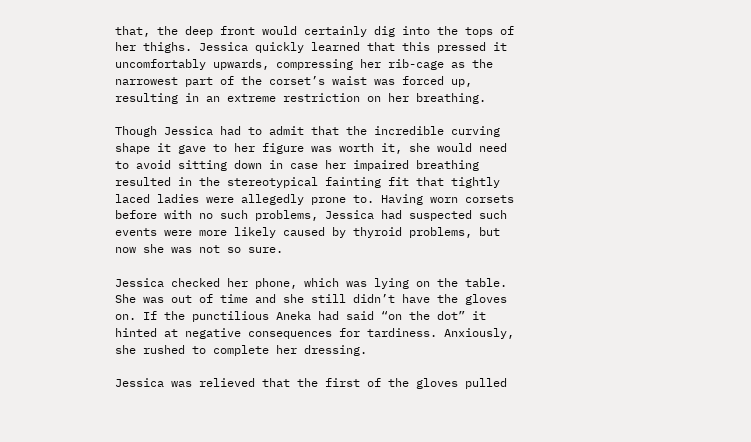that, the deep front would certainly dig into the tops of her thighs. Jessica quickly learned that this pressed it uncomfortably upwards, compressing her rib-cage as the narrowest part of the corset’s waist was forced up, resulting in an extreme restriction on her breathing.

Though Jessica had to admit that the incredible curving shape it gave to her figure was worth it, she would need to avoid sitting down in case her impaired breathing resulted in the stereotypical fainting fit that tightly laced ladies were allegedly prone to. Having worn corsets before with no such problems, Jessica had suspected such events were more likely caused by thyroid problems, but now she was not so sure.

Jessica checked her phone, which was lying on the table. She was out of time and she still didn’t have the gloves on. If the punctilious Aneka had said “on the dot” it hinted at negative consequences for tardiness. Anxiously, she rushed to complete her dressing.

Jessica was relieved that the first of the gloves pulled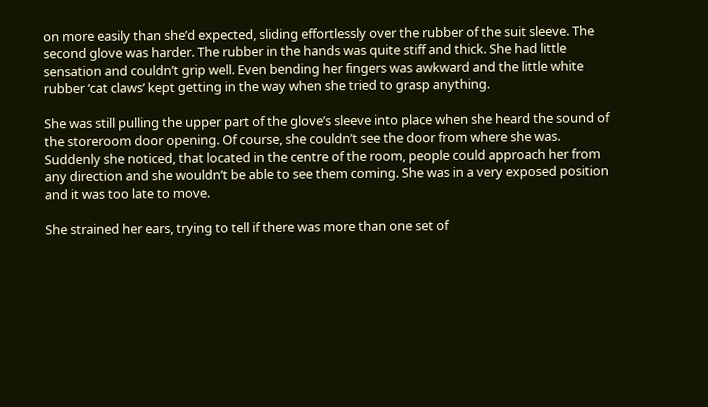on more easily than she’d expected, sliding effortlessly over the rubber of the suit sleeve. The second glove was harder. The rubber in the hands was quite stiff and thick. She had little sensation and couldn’t grip well. Even bending her fingers was awkward and the little white rubber ‘cat claws’ kept getting in the way when she tried to grasp anything.

She was still pulling the upper part of the glove’s sleeve into place when she heard the sound of the storeroom door opening. Of course, she couldn’t see the door from where she was. Suddenly she noticed, that located in the centre of the room, people could approach her from any direction and she wouldn’t be able to see them coming. She was in a very exposed position and it was too late to move.

She strained her ears, trying to tell if there was more than one set of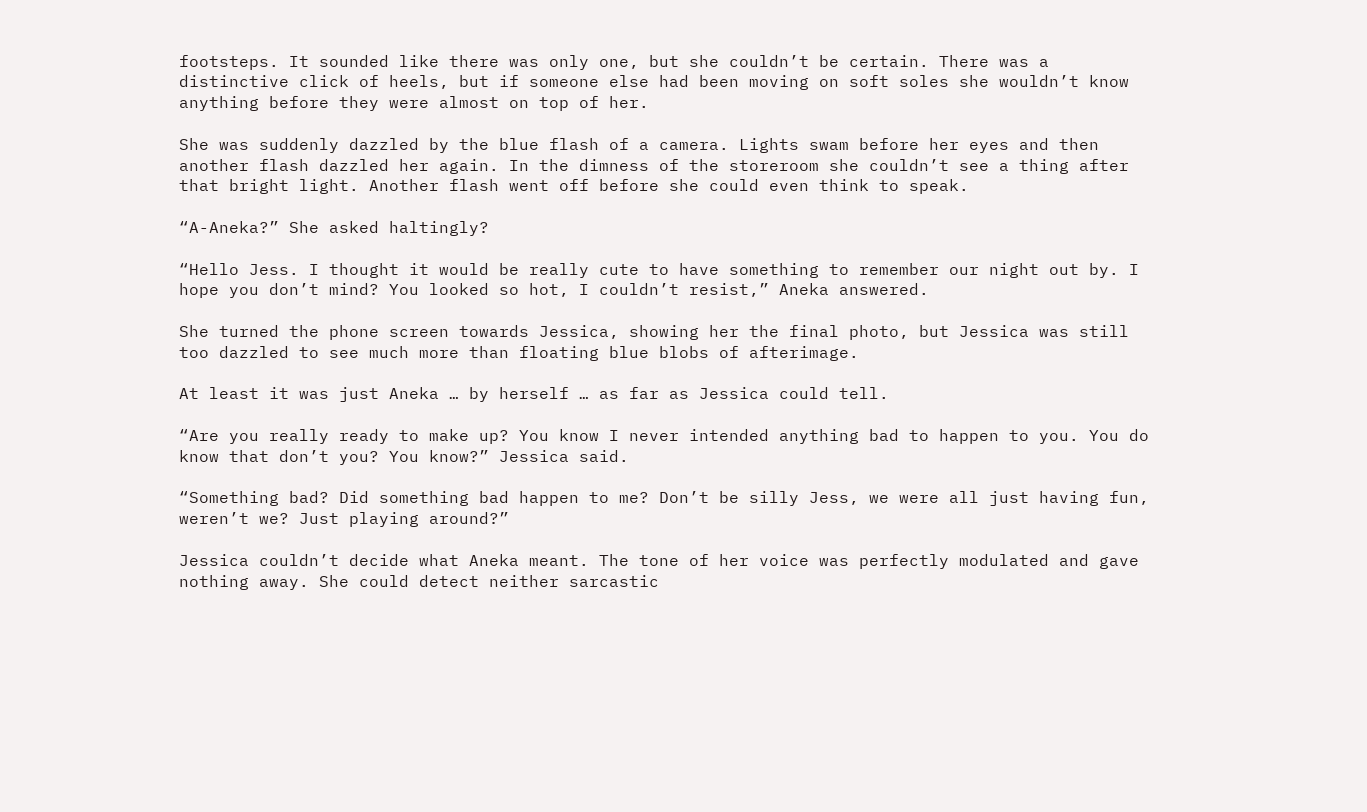footsteps. It sounded like there was only one, but she couldn’t be certain. There was a distinctive click of heels, but if someone else had been moving on soft soles she wouldn’t know anything before they were almost on top of her.

She was suddenly dazzled by the blue flash of a camera. Lights swam before her eyes and then another flash dazzled her again. In the dimness of the storeroom she couldn’t see a thing after that bright light. Another flash went off before she could even think to speak.

“A-Aneka?” She asked haltingly?

“Hello Jess. I thought it would be really cute to have something to remember our night out by. I hope you don’t mind? You looked so hot, I couldn’t resist,” Aneka answered.

She turned the phone screen towards Jessica, showing her the final photo, but Jessica was still too dazzled to see much more than floating blue blobs of afterimage.

At least it was just Aneka … by herself … as far as Jessica could tell.

“Are you really ready to make up? You know I never intended anything bad to happen to you. You do know that don’t you? You know?” Jessica said.

“Something bad? Did something bad happen to me? Don’t be silly Jess, we were all just having fun, weren’t we? Just playing around?”

Jessica couldn’t decide what Aneka meant. The tone of her voice was perfectly modulated and gave nothing away. She could detect neither sarcastic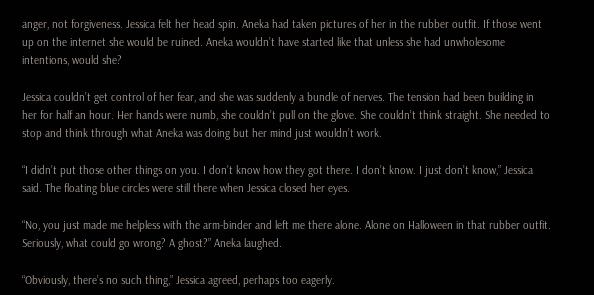anger, not forgiveness. Jessica felt her head spin. Aneka had taken pictures of her in the rubber outfit. If those went up on the internet she would be ruined. Aneka wouldn’t have started like that unless she had unwholesome intentions, would she?

Jessica couldn’t get control of her fear, and she was suddenly a bundle of nerves. The tension had been building in her for half an hour. Her hands were numb, she couldn’t pull on the glove. She couldn’t think straight. She needed to stop and think through what Aneka was doing but her mind just wouldn’t work.

“I didn’t put those other things on you. I don’t know how they got there. I don’t know. I just don’t know,” Jessica said. The floating blue circles were still there when Jessica closed her eyes.

“No, you just made me helpless with the arm-binder and left me there alone. Alone on Halloween in that rubber outfit. Seriously, what could go wrong? A ghost?” Aneka laughed.

“Obviously, there’s no such thing,” Jessica agreed, perhaps too eagerly.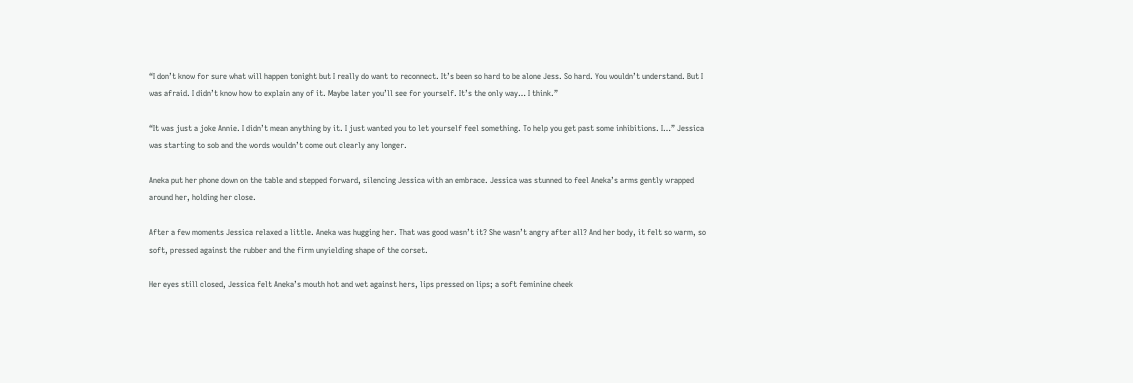“I don’t know for sure what will happen tonight but I really do want to reconnect. It’s been so hard to be alone Jess. So hard. You wouldn’t understand. But I was afraid. I didn’t know how to explain any of it. Maybe later you’ll see for yourself. It’s the only way… I think.”

“It was just a joke Annie. I didn’t mean anything by it. I just wanted you to let yourself feel something. To help you get past some inhibitions. I…” Jessica was starting to sob and the words wouldn’t come out clearly any longer.

Aneka put her phone down on the table and stepped forward, silencing Jessica with an embrace. Jessica was stunned to feel Aneka’s arms gently wrapped around her, holding her close.

After a few moments Jessica relaxed a little. Aneka was hugging her. That was good wasn’t it? She wasn’t angry after all? And her body, it felt so warm, so soft, pressed against the rubber and the firm unyielding shape of the corset.

Her eyes still closed, Jessica felt Aneka’s mouth hot and wet against hers, lips pressed on lips; a soft feminine cheek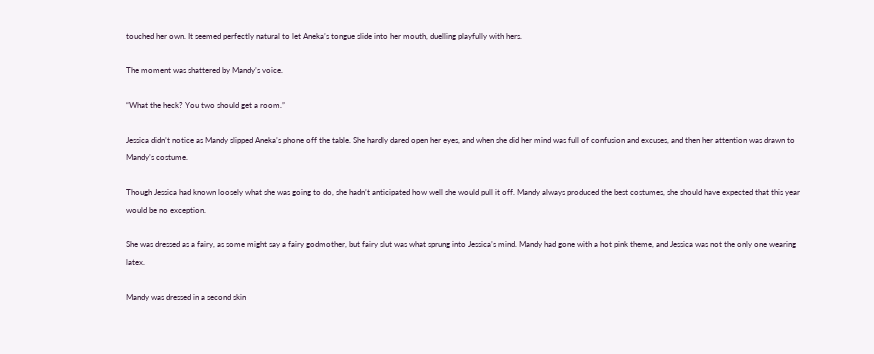touched her own. It seemed perfectly natural to let Aneka’s tongue slide into her mouth, duelling playfully with hers.

The moment was shattered by Mandy’s voice.

“What the heck? You two should get a room.”

Jessica didn’t notice as Mandy slipped Aneka’s phone off the table. She hardly dared open her eyes, and when she did her mind was full of confusion and excuses, and then her attention was drawn to Mandy’s costume.

Though Jessica had known loosely what she was going to do, she hadn’t anticipated how well she would pull it off. Mandy always produced the best costumes, she should have expected that this year would be no exception.

She was dressed as a fairy, as some might say a fairy godmother, but fairy slut was what sprung into Jessica’s mind. Mandy had gone with a hot pink theme, and Jessica was not the only one wearing latex.

Mandy was dressed in a second skin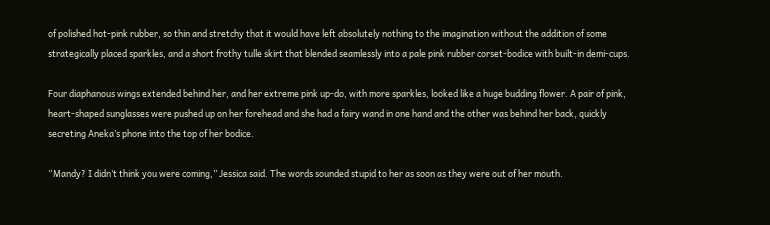of polished hot-pink rubber, so thin and stretchy that it would have left absolutely nothing to the imagination without the addition of some strategically placed sparkles, and a short frothy tulle skirt that blended seamlessly into a pale pink rubber corset-bodice with built-in demi-cups.

Four diaphanous wings extended behind her, and her extreme pink up-do, with more sparkles, looked like a huge budding flower. A pair of pink, heart-shaped sunglasses were pushed up on her forehead and she had a fairy wand in one hand and the other was behind her back, quickly secreting Aneka’s phone into the top of her bodice.

“Mandy? I didn’t think you were coming,” Jessica said. The words sounded stupid to her as soon as they were out of her mouth.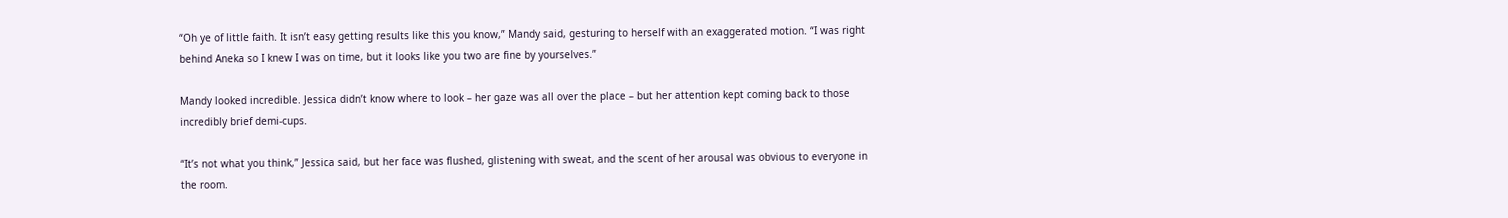“Oh ye of little faith. It isn’t easy getting results like this you know,” Mandy said, gesturing to herself with an exaggerated motion. “I was right behind Aneka so I knew I was on time, but it looks like you two are fine by yourselves.”

Mandy looked incredible. Jessica didn’t know where to look – her gaze was all over the place – but her attention kept coming back to those incredibly brief demi-cups.

“It’s not what you think,” Jessica said, but her face was flushed, glistening with sweat, and the scent of her arousal was obvious to everyone in the room.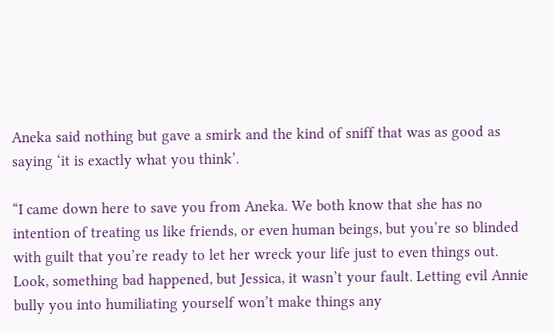Aneka said nothing but gave a smirk and the kind of sniff that was as good as saying ‘it is exactly what you think’.

“I came down here to save you from Aneka. We both know that she has no intention of treating us like friends, or even human beings, but you’re so blinded with guilt that you’re ready to let her wreck your life just to even things out. Look, something bad happened, but Jessica, it wasn’t your fault. Letting evil Annie bully you into humiliating yourself won’t make things any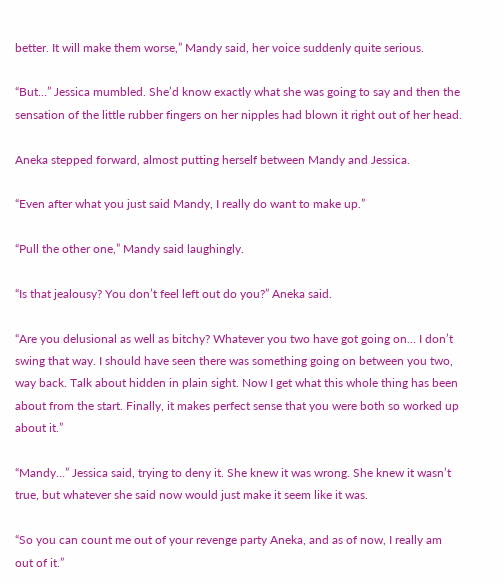better. It will make them worse,” Mandy said, her voice suddenly quite serious.

“But…” Jessica mumbled. She’d know exactly what she was going to say and then the sensation of the little rubber fingers on her nipples had blown it right out of her head.

Aneka stepped forward, almost putting herself between Mandy and Jessica.

“Even after what you just said Mandy, I really do want to make up.”

“Pull the other one,” Mandy said laughingly.

“Is that jealousy? You don’t feel left out do you?” Aneka said.

“Are you delusional as well as bitchy? Whatever you two have got going on… I don’t swing that way. I should have seen there was something going on between you two, way back. Talk about hidden in plain sight. Now I get what this whole thing has been about from the start. Finally, it makes perfect sense that you were both so worked up about it.”

“Mandy…” Jessica said, trying to deny it. She knew it was wrong. She knew it wasn’t true, but whatever she said now would just make it seem like it was.

“So you can count me out of your revenge party Aneka, and as of now, I really am out of it.”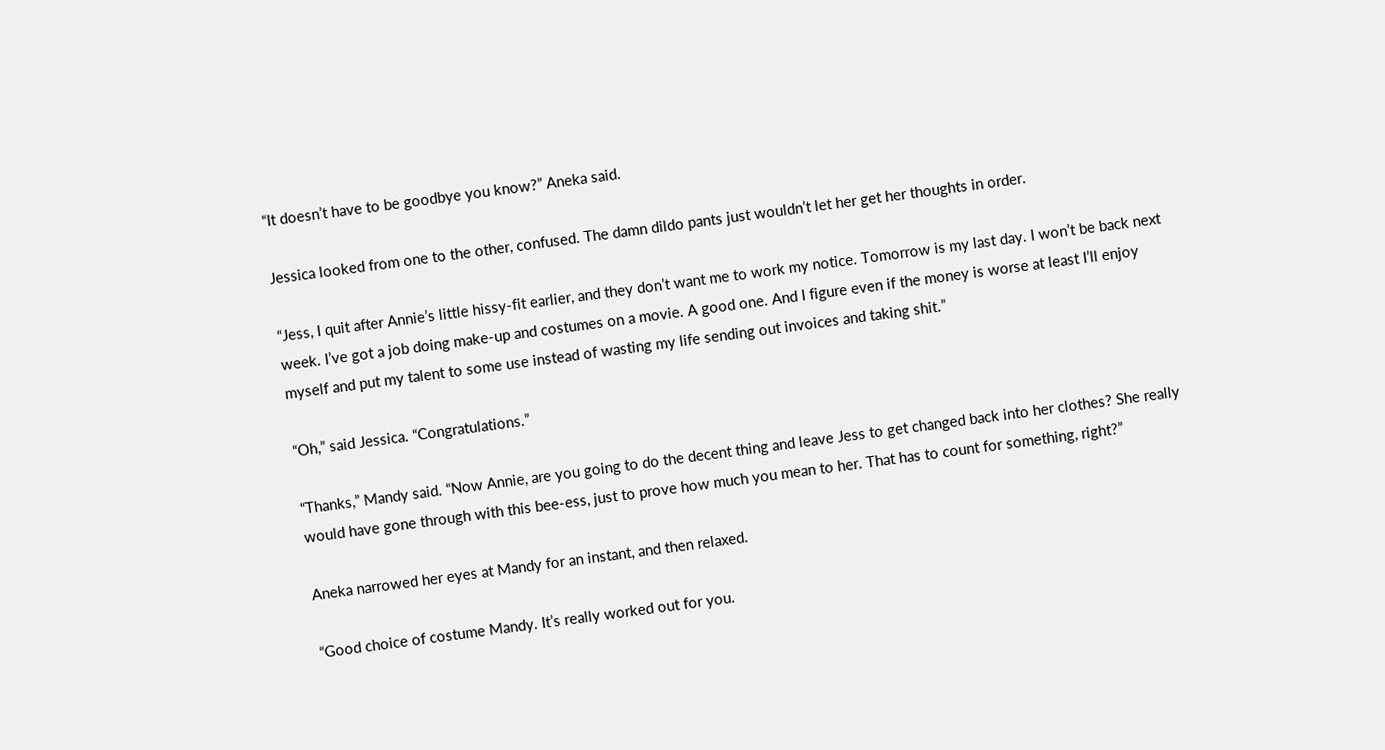“It doesn’t have to be goodbye you know?” Aneka said.

Jessica looked from one to the other, confused. The damn dildo pants just wouldn’t let her get her thoughts in order.

“Jess, I quit after Annie’s little hissy-fit earlier, and they don’t want me to work my notice. Tomorrow is my last day. I won’t be back next week. I’ve got a job doing make-up and costumes on a movie. A good one. And I figure even if the money is worse at least I’ll enjoy myself and put my talent to some use instead of wasting my life sending out invoices and taking shit.”

“Oh,” said Jessica. “Congratulations.”

“Thanks,” Mandy said. “Now Annie, are you going to do the decent thing and leave Jess to get changed back into her clothes? She really would have gone through with this bee-ess, just to prove how much you mean to her. That has to count for something, right?”

Aneka narrowed her eyes at Mandy for an instant, and then relaxed.

“Good choice of costume Mandy. It’s really worked out for you.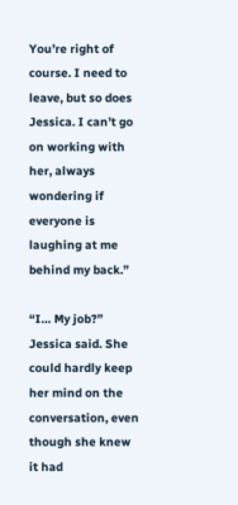You’re right of course. I need to leave, but so does Jessica. I can’t go on working with her, always wondering if everyone is laughing at me behind my back.”

“I… My job?” Jessica said. She could hardly keep her mind on the conversation, even though she knew it had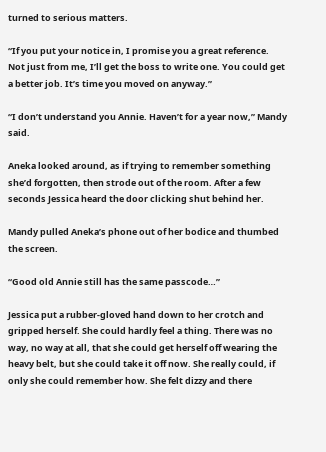turned to serious matters.

“If you put your notice in, I promise you a great reference. Not just from me, I’ll get the boss to write one. You could get a better job. It’s time you moved on anyway.”

“I don’t understand you Annie. Haven’t for a year now,” Mandy said.

Aneka looked around, as if trying to remember something she’d forgotten, then strode out of the room. After a few seconds Jessica heard the door clicking shut behind her.

Mandy pulled Aneka’s phone out of her bodice and thumbed the screen.

“Good old Annie still has the same passcode…”

Jessica put a rubber-gloved hand down to her crotch and gripped herself. She could hardly feel a thing. There was no way, no way at all, that she could get herself off wearing the heavy belt, but she could take it off now. She really could, if only she could remember how. She felt dizzy and there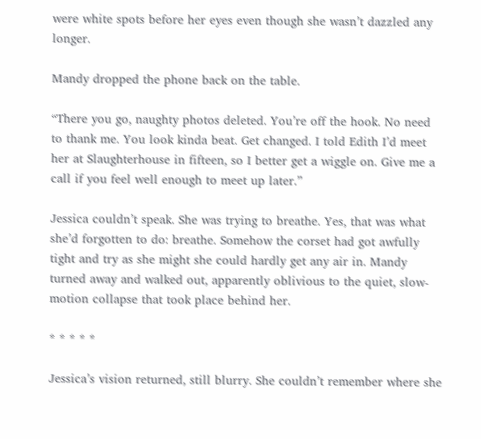were white spots before her eyes even though she wasn’t dazzled any longer.

Mandy dropped the phone back on the table.

“There you go, naughty photos deleted. You’re off the hook. No need to thank me. You look kinda beat. Get changed. I told Edith I’d meet her at Slaughterhouse in fifteen, so I better get a wiggle on. Give me a call if you feel well enough to meet up later.”

Jessica couldn’t speak. She was trying to breathe. Yes, that was what she’d forgotten to do: breathe. Somehow the corset had got awfully tight and try as she might she could hardly get any air in. Mandy turned away and walked out, apparently oblivious to the quiet, slow-motion collapse that took place behind her.

* * * * *

Jessica’s vision returned, still blurry. She couldn’t remember where she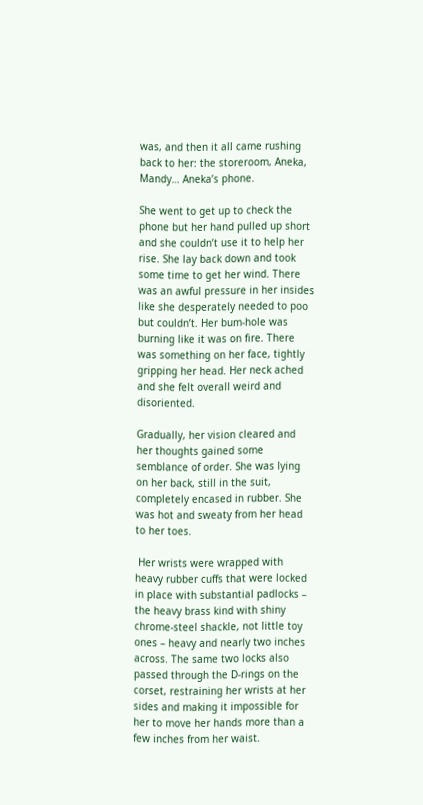was, and then it all came rushing back to her: the storeroom, Aneka, Mandy… Aneka’s phone.

She went to get up to check the phone but her hand pulled up short and she couldn’t use it to help her rise. She lay back down and took some time to get her wind. There was an awful pressure in her insides like she desperately needed to poo but couldn’t. Her bum-hole was burning like it was on fire. There was something on her face, tightly gripping her head. Her neck ached and she felt overall weird and disoriented.

Gradually, her vision cleared and her thoughts gained some semblance of order. She was lying on her back, still in the suit, completely encased in rubber. She was hot and sweaty from her head to her toes.

 Her wrists were wrapped with heavy rubber cuffs that were locked in place with substantial padlocks – the heavy brass kind with shiny chrome-steel shackle, not little toy ones – heavy and nearly two inches across. The same two locks also passed through the D-rings on the corset, restraining her wrists at her sides and making it impossible for her to move her hands more than a few inches from her waist.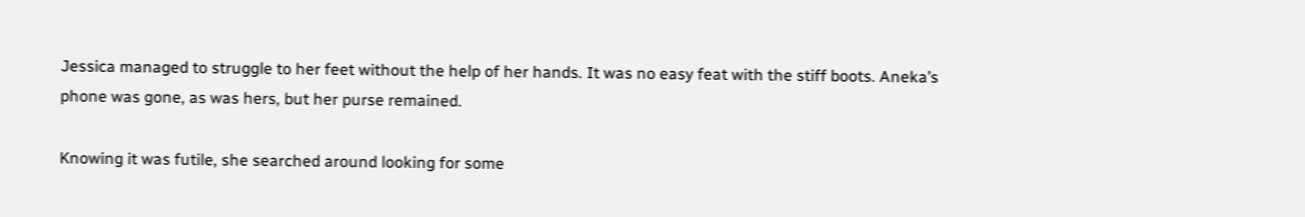Jessica managed to struggle to her feet without the help of her hands. It was no easy feat with the stiff boots. Aneka’s phone was gone, as was hers, but her purse remained.

Knowing it was futile, she searched around looking for some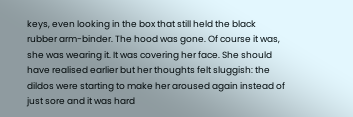keys, even looking in the box that still held the black rubber arm-binder. The hood was gone. Of course it was, she was wearing it. It was covering her face. She should have realised earlier but her thoughts felt sluggish: the dildos were starting to make her aroused again instead of just sore and it was hard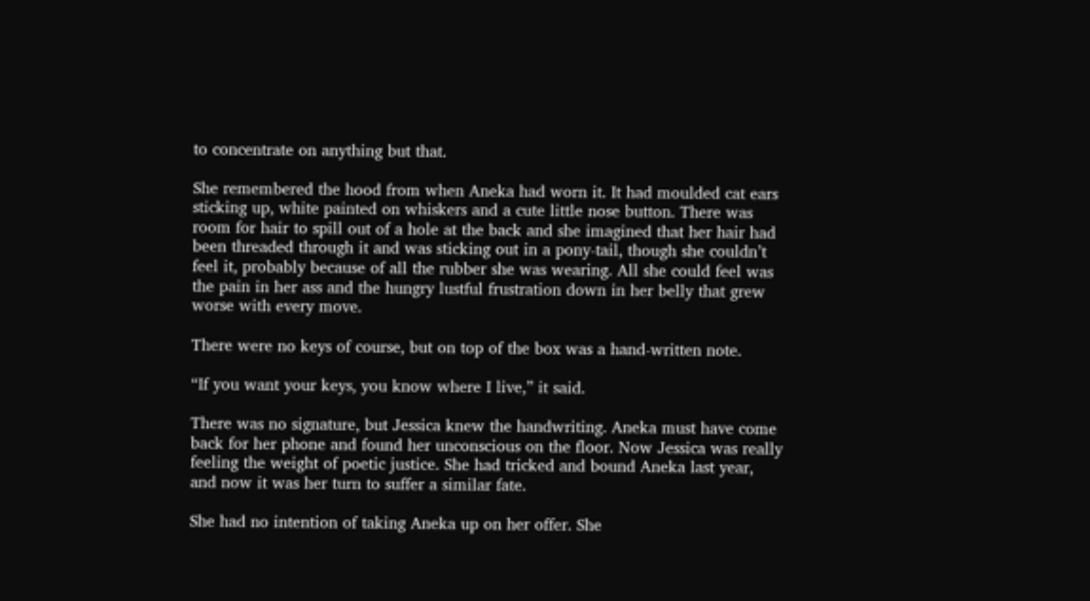to concentrate on anything but that.

She remembered the hood from when Aneka had worn it. It had moulded cat ears sticking up, white painted on whiskers and a cute little nose button. There was room for hair to spill out of a hole at the back and she imagined that her hair had been threaded through it and was sticking out in a pony-tail, though she couldn’t feel it, probably because of all the rubber she was wearing. All she could feel was the pain in her ass and the hungry lustful frustration down in her belly that grew worse with every move.

There were no keys of course, but on top of the box was a hand-written note.

“If you want your keys, you know where I live,” it said.

There was no signature, but Jessica knew the handwriting. Aneka must have come back for her phone and found her unconscious on the floor. Now Jessica was really feeling the weight of poetic justice. She had tricked and bound Aneka last year, and now it was her turn to suffer a similar fate.

She had no intention of taking Aneka up on her offer. She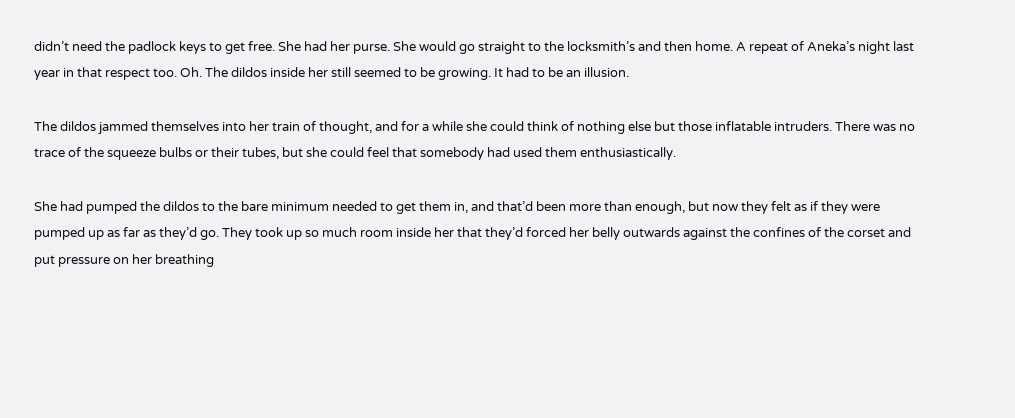didn’t need the padlock keys to get free. She had her purse. She would go straight to the locksmith’s and then home. A repeat of Aneka’s night last year in that respect too. Oh. The dildos inside her still seemed to be growing. It had to be an illusion.

The dildos jammed themselves into her train of thought, and for a while she could think of nothing else but those inflatable intruders. There was no trace of the squeeze bulbs or their tubes, but she could feel that somebody had used them enthusiastically.

She had pumped the dildos to the bare minimum needed to get them in, and that’d been more than enough, but now they felt as if they were pumped up as far as they’d go. They took up so much room inside her that they’d forced her belly outwards against the confines of the corset and put pressure on her breathing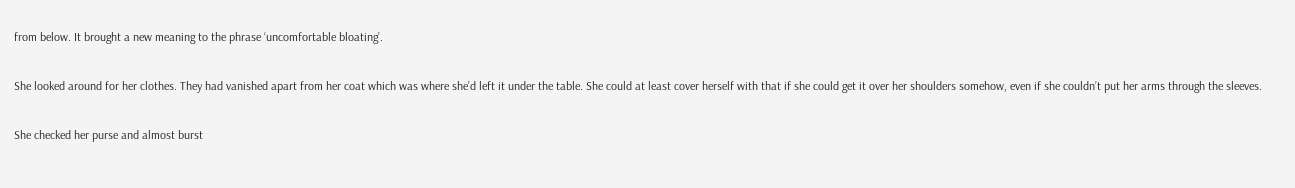from below. It brought a new meaning to the phrase ‘uncomfortable bloating’.

She looked around for her clothes. They had vanished apart from her coat which was where she’d left it under the table. She could at least cover herself with that if she could get it over her shoulders somehow, even if she couldn’t put her arms through the sleeves.

She checked her purse and almost burst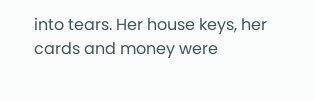into tears. Her house keys, her cards and money were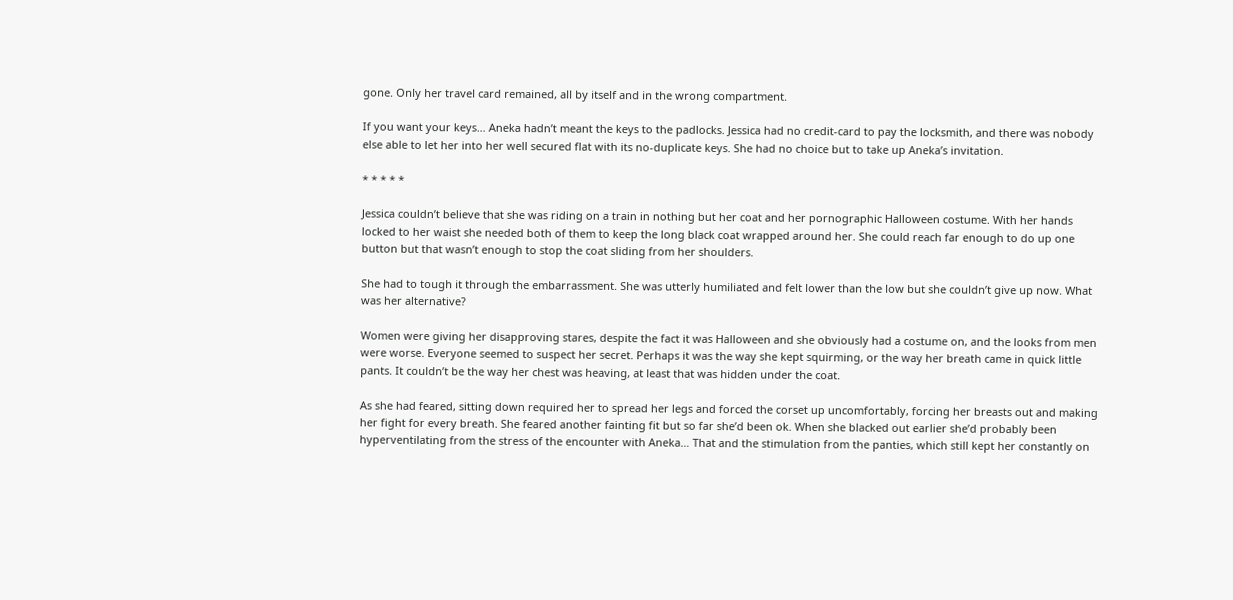gone. Only her travel card remained, all by itself and in the wrong compartment.

If you want your keys… Aneka hadn’t meant the keys to the padlocks. Jessica had no credit-card to pay the locksmith, and there was nobody else able to let her into her well secured flat with its no-duplicate keys. She had no choice but to take up Aneka’s invitation.

* * * * *

Jessica couldn’t believe that she was riding on a train in nothing but her coat and her pornographic Halloween costume. With her hands locked to her waist she needed both of them to keep the long black coat wrapped around her. She could reach far enough to do up one button but that wasn’t enough to stop the coat sliding from her shoulders.

She had to tough it through the embarrassment. She was utterly humiliated and felt lower than the low but she couldn’t give up now. What was her alternative?

Women were giving her disapproving stares, despite the fact it was Halloween and she obviously had a costume on, and the looks from men were worse. Everyone seemed to suspect her secret. Perhaps it was the way she kept squirming, or the way her breath came in quick little pants. It couldn’t be the way her chest was heaving, at least that was hidden under the coat.

As she had feared, sitting down required her to spread her legs and forced the corset up uncomfortably, forcing her breasts out and making her fight for every breath. She feared another fainting fit but so far she’d been ok. When she blacked out earlier she’d probably been hyperventilating from the stress of the encounter with Aneka… That and the stimulation from the panties, which still kept her constantly on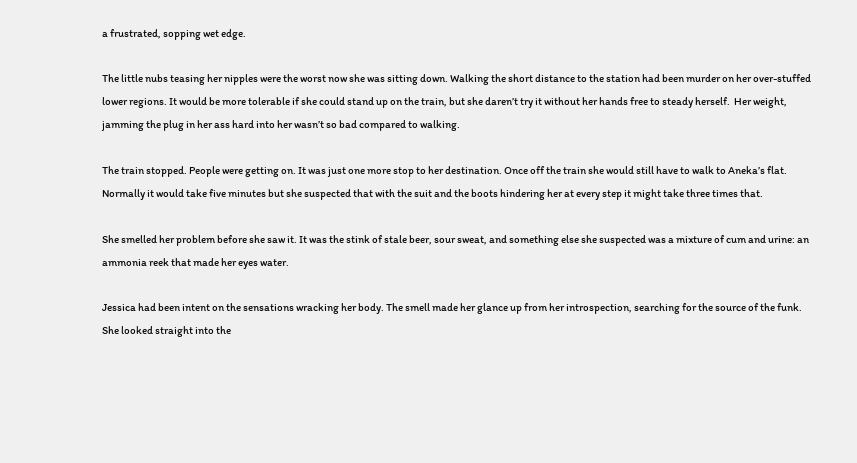a frustrated, sopping wet edge.

The little nubs teasing her nipples were the worst now she was sitting down. Walking the short distance to the station had been murder on her over-stuffed lower regions. It would be more tolerable if she could stand up on the train, but she daren’t try it without her hands free to steady herself.  Her weight, jamming the plug in her ass hard into her wasn’t so bad compared to walking.

The train stopped. People were getting on. It was just one more stop to her destination. Once off the train she would still have to walk to Aneka’s flat. Normally it would take five minutes but she suspected that with the suit and the boots hindering her at every step it might take three times that.

She smelled her problem before she saw it. It was the stink of stale beer, sour sweat, and something else she suspected was a mixture of cum and urine: an ammonia reek that made her eyes water.

Jessica had been intent on the sensations wracking her body. The smell made her glance up from her introspection, searching for the source of the funk. She looked straight into the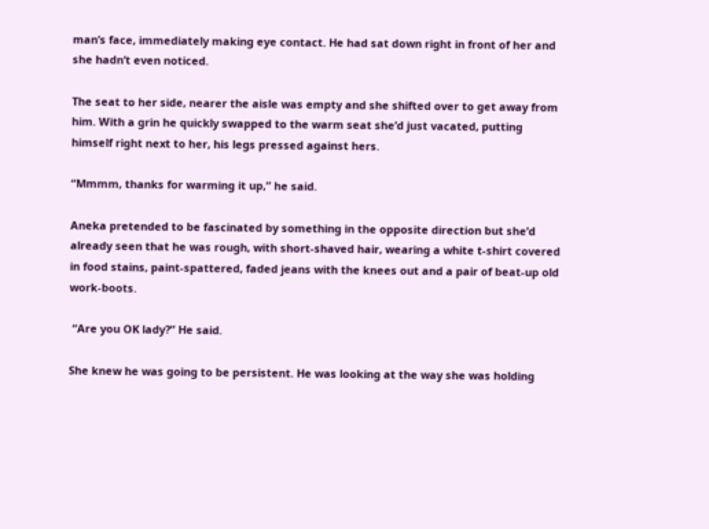man’s face, immediately making eye contact. He had sat down right in front of her and she hadn’t even noticed.

The seat to her side, nearer the aisle was empty and she shifted over to get away from him. With a grin he quickly swapped to the warm seat she’d just vacated, putting himself right next to her, his legs pressed against hers.

“Mmmm, thanks for warming it up,” he said.

Aneka pretended to be fascinated by something in the opposite direction but she’d already seen that he was rough, with short-shaved hair, wearing a white t-shirt covered in food stains, paint-spattered, faded jeans with the knees out and a pair of beat-up old work-boots.

 “Are you OK lady?” He said.

She knew he was going to be persistent. He was looking at the way she was holding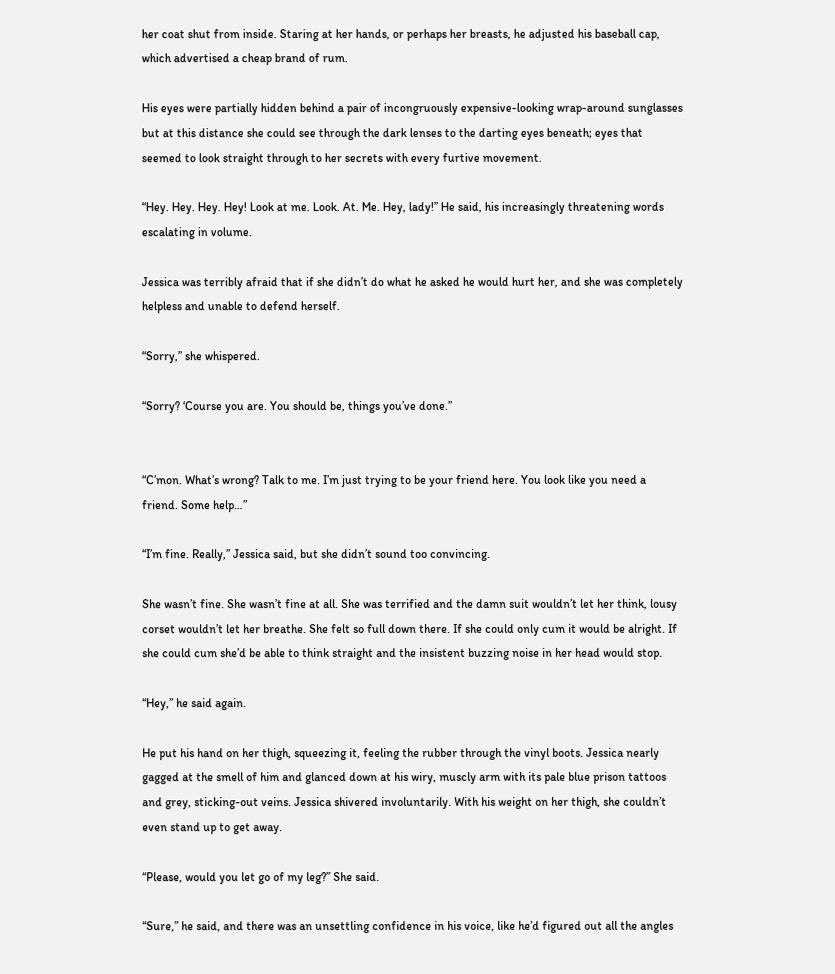her coat shut from inside. Staring at her hands, or perhaps her breasts, he adjusted his baseball cap, which advertised a cheap brand of rum.

His eyes were partially hidden behind a pair of incongruously expensive-looking wrap-around sunglasses but at this distance she could see through the dark lenses to the darting eyes beneath; eyes that seemed to look straight through to her secrets with every furtive movement.

“Hey. Hey. Hey. Hey! Look at me. Look. At. Me. Hey, lady!” He said, his increasingly threatening words escalating in volume.

Jessica was terribly afraid that if she didn’t do what he asked he would hurt her, and she was completely helpless and unable to defend herself.

“Sorry,” she whispered.

“Sorry? ‘Course you are. You should be, things you’ve done.”


“C’mon. What’s wrong? Talk to me. I’m just trying to be your friend here. You look like you need a friend. Some help…”

“I’m fine. Really,” Jessica said, but she didn’t sound too convincing.

She wasn’t fine. She wasn’t fine at all. She was terrified and the damn suit wouldn’t let her think, lousy corset wouldn’t let her breathe. She felt so full down there. If she could only cum it would be alright. If she could cum she’d be able to think straight and the insistent buzzing noise in her head would stop.

“Hey,” he said again.

He put his hand on her thigh, squeezing it, feeling the rubber through the vinyl boots. Jessica nearly gagged at the smell of him and glanced down at his wiry, muscly arm with its pale blue prison tattoos and grey, sticking-out veins. Jessica shivered involuntarily. With his weight on her thigh, she couldn’t even stand up to get away.

“Please, would you let go of my leg?” She said.

“Sure,” he said, and there was an unsettling confidence in his voice, like he’d figured out all the angles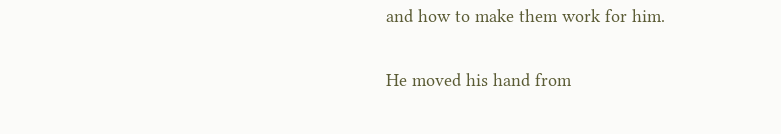and how to make them work for him.

He moved his hand from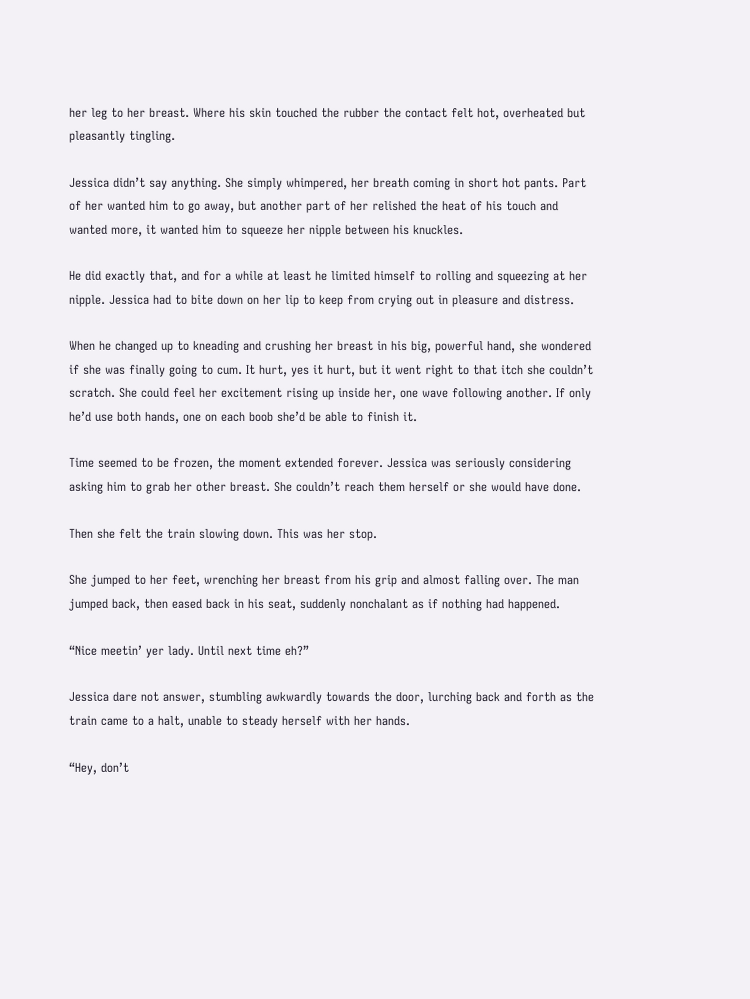her leg to her breast. Where his skin touched the rubber the contact felt hot, overheated but pleasantly tingling.

Jessica didn’t say anything. She simply whimpered, her breath coming in short hot pants. Part of her wanted him to go away, but another part of her relished the heat of his touch and wanted more, it wanted him to squeeze her nipple between his knuckles.

He did exactly that, and for a while at least he limited himself to rolling and squeezing at her nipple. Jessica had to bite down on her lip to keep from crying out in pleasure and distress.

When he changed up to kneading and crushing her breast in his big, powerful hand, she wondered if she was finally going to cum. It hurt, yes it hurt, but it went right to that itch she couldn’t scratch. She could feel her excitement rising up inside her, one wave following another. If only he’d use both hands, one on each boob she’d be able to finish it.

Time seemed to be frozen, the moment extended forever. Jessica was seriously considering asking him to grab her other breast. She couldn’t reach them herself or she would have done.

Then she felt the train slowing down. This was her stop.

She jumped to her feet, wrenching her breast from his grip and almost falling over. The man jumped back, then eased back in his seat, suddenly nonchalant as if nothing had happened.

“Nice meetin’ yer lady. Until next time eh?”

Jessica dare not answer, stumbling awkwardly towards the door, lurching back and forth as the train came to a halt, unable to steady herself with her hands.

“Hey, don’t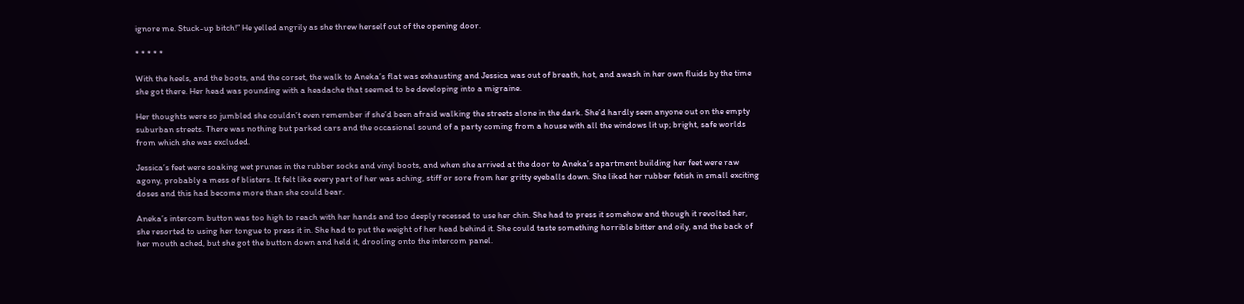ignore me. Stuck-up bitch!” He yelled angrily as she threw herself out of the opening door.

* * * * *

With the heels, and the boots, and the corset, the walk to Aneka’s flat was exhausting and Jessica was out of breath, hot, and awash in her own fluids by the time she got there. Her head was pounding with a headache that seemed to be developing into a migraine.

Her thoughts were so jumbled she couldn’t even remember if she’d been afraid walking the streets alone in the dark. She’d hardly seen anyone out on the empty suburban streets. There was nothing but parked cars and the occasional sound of a party coming from a house with all the windows lit up; bright, safe worlds from which she was excluded.

Jessica’s feet were soaking wet prunes in the rubber socks and vinyl boots, and when she arrived at the door to Aneka’s apartment building her feet were raw agony, probably a mess of blisters. It felt like every part of her was aching, stiff or sore from her gritty eyeballs down. She liked her rubber fetish in small exciting doses and this had become more than she could bear.

Aneka’s intercom button was too high to reach with her hands and too deeply recessed to use her chin. She had to press it somehow and though it revolted her, she resorted to using her tongue to press it in. She had to put the weight of her head behind it. She could taste something horrible bitter and oily, and the back of her mouth ached, but she got the button down and held it, drooling onto the intercom panel.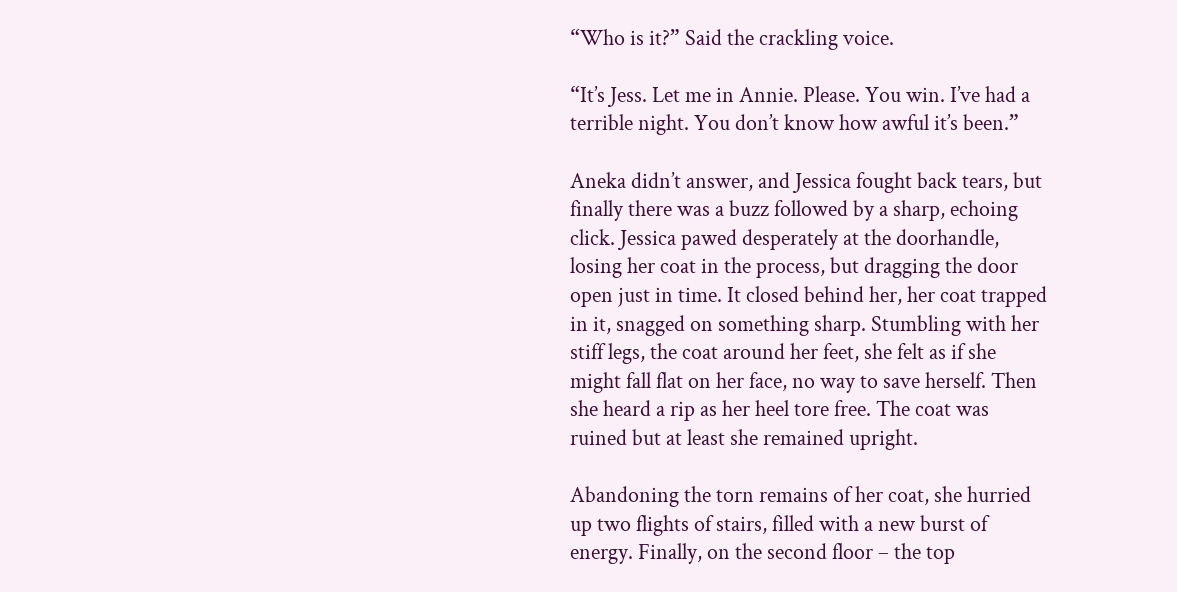“Who is it?” Said the crackling voice.

“It’s Jess. Let me in Annie. Please. You win. I’ve had a terrible night. You don’t know how awful it’s been.”

Aneka didn’t answer, and Jessica fought back tears, but finally there was a buzz followed by a sharp, echoing click. Jessica pawed desperately at the doorhandle, losing her coat in the process, but dragging the door open just in time. It closed behind her, her coat trapped in it, snagged on something sharp. Stumbling with her stiff legs, the coat around her feet, she felt as if she might fall flat on her face, no way to save herself. Then she heard a rip as her heel tore free. The coat was ruined but at least she remained upright.

Abandoning the torn remains of her coat, she hurried up two flights of stairs, filled with a new burst of energy. Finally, on the second floor – the top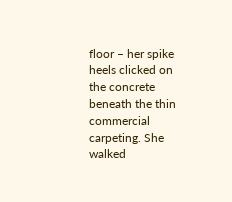floor – her spike heels clicked on the concrete beneath the thin commercial carpeting. She walked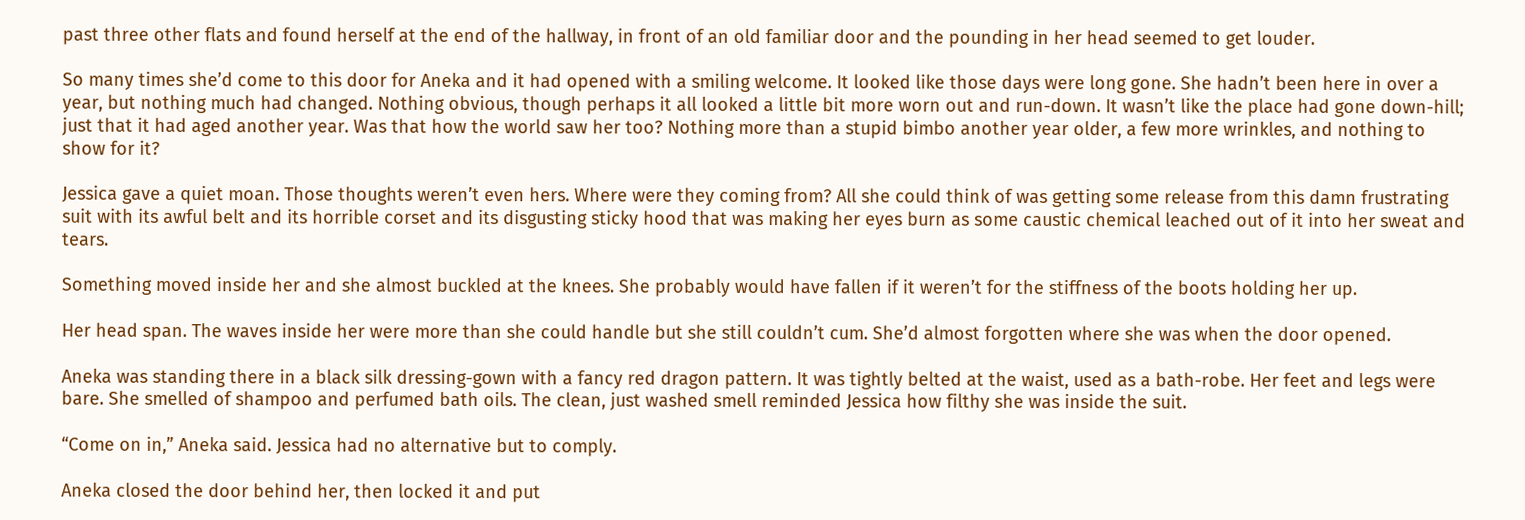past three other flats and found herself at the end of the hallway, in front of an old familiar door and the pounding in her head seemed to get louder.

So many times she’d come to this door for Aneka and it had opened with a smiling welcome. It looked like those days were long gone. She hadn’t been here in over a year, but nothing much had changed. Nothing obvious, though perhaps it all looked a little bit more worn out and run-down. It wasn’t like the place had gone down-hill; just that it had aged another year. Was that how the world saw her too? Nothing more than a stupid bimbo another year older, a few more wrinkles, and nothing to show for it?

Jessica gave a quiet moan. Those thoughts weren’t even hers. Where were they coming from? All she could think of was getting some release from this damn frustrating suit with its awful belt and its horrible corset and its disgusting sticky hood that was making her eyes burn as some caustic chemical leached out of it into her sweat and tears.

Something moved inside her and she almost buckled at the knees. She probably would have fallen if it weren’t for the stiffness of the boots holding her up.

Her head span. The waves inside her were more than she could handle but she still couldn’t cum. She’d almost forgotten where she was when the door opened.

Aneka was standing there in a black silk dressing-gown with a fancy red dragon pattern. It was tightly belted at the waist, used as a bath-robe. Her feet and legs were bare. She smelled of shampoo and perfumed bath oils. The clean, just washed smell reminded Jessica how filthy she was inside the suit.

“Come on in,” Aneka said. Jessica had no alternative but to comply.

Aneka closed the door behind her, then locked it and put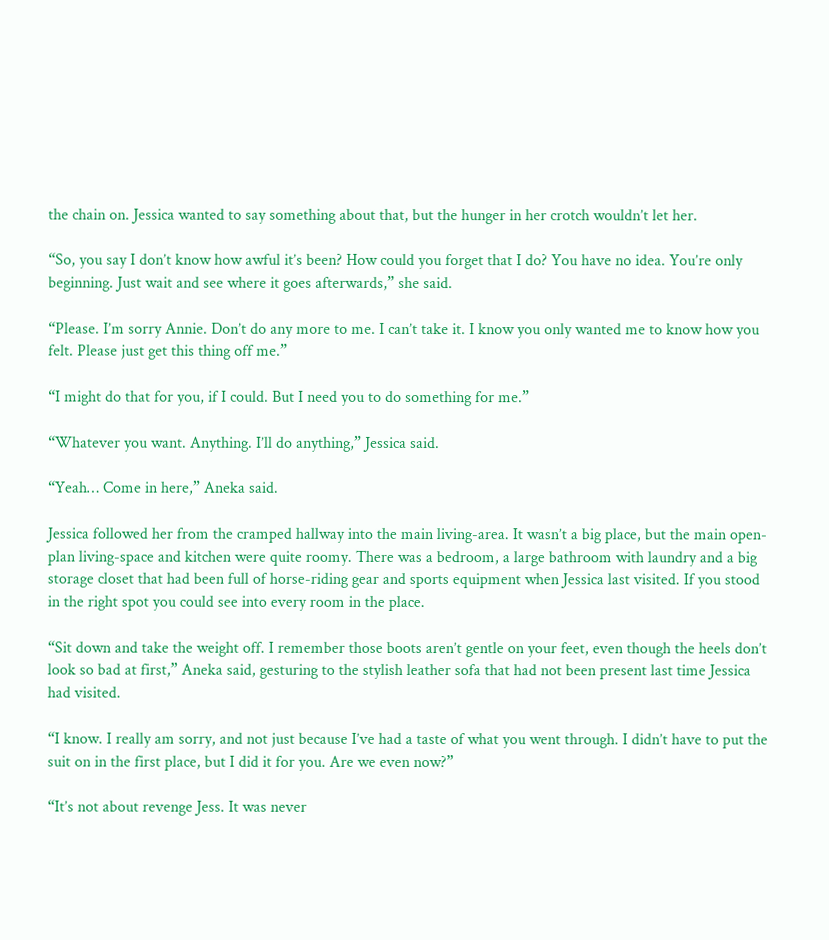the chain on. Jessica wanted to say something about that, but the hunger in her crotch wouldn’t let her.

“So, you say I don’t know how awful it’s been? How could you forget that I do? You have no idea. You’re only beginning. Just wait and see where it goes afterwards,” she said.

“Please. I’m sorry Annie. Don’t do any more to me. I can’t take it. I know you only wanted me to know how you felt. Please just get this thing off me.”

“I might do that for you, if I could. But I need you to do something for me.”

“Whatever you want. Anything. I’ll do anything,” Jessica said.

“Yeah… Come in here,” Aneka said.

Jessica followed her from the cramped hallway into the main living-area. It wasn’t a big place, but the main open-plan living-space and kitchen were quite roomy. There was a bedroom, a large bathroom with laundry and a big storage closet that had been full of horse-riding gear and sports equipment when Jessica last visited. If you stood in the right spot you could see into every room in the place.

“Sit down and take the weight off. I remember those boots aren’t gentle on your feet, even though the heels don’t look so bad at first,” Aneka said, gesturing to the stylish leather sofa that had not been present last time Jessica had visited.

“I know. I really am sorry, and not just because I’ve had a taste of what you went through. I didn’t have to put the suit on in the first place, but I did it for you. Are we even now?”

“It’s not about revenge Jess. It was never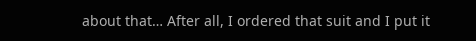about that… After all, I ordered that suit and I put it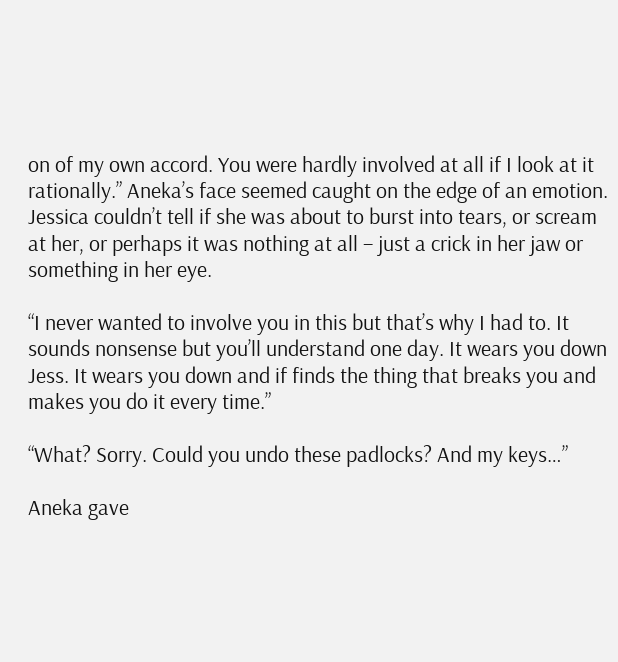on of my own accord. You were hardly involved at all if I look at it rationally.” Aneka’s face seemed caught on the edge of an emotion. Jessica couldn’t tell if she was about to burst into tears, or scream at her, or perhaps it was nothing at all – just a crick in her jaw or something in her eye.

“I never wanted to involve you in this but that’s why I had to. It sounds nonsense but you’ll understand one day. It wears you down Jess. It wears you down and if finds the thing that breaks you and makes you do it every time.”

“What? Sorry. Could you undo these padlocks? And my keys…”

Aneka gave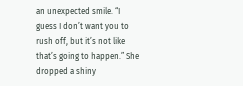an unexpected smile. “I guess I don’t want you to rush off, but it’s not like that’s going to happen.” She dropped a shiny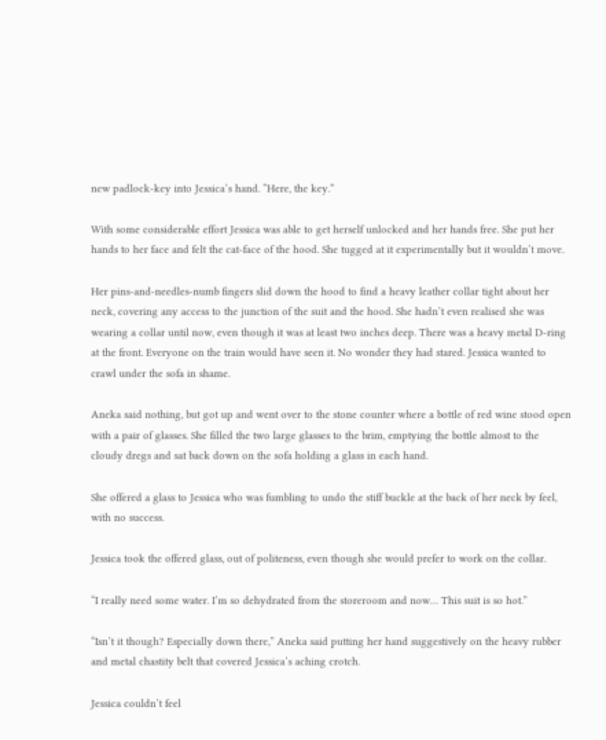new padlock-key into Jessica’s hand. “Here, the key.”

With some considerable effort Jessica was able to get herself unlocked and her hands free. She put her hands to her face and felt the cat-face of the hood. She tugged at it experimentally but it wouldn’t move.

Her pins-and-needles-numb fingers slid down the hood to find a heavy leather collar tight about her neck, covering any access to the junction of the suit and the hood. She hadn’t even realised she was wearing a collar until now, even though it was at least two inches deep. There was a heavy metal D-ring at the front. Everyone on the train would have seen it. No wonder they had stared. Jessica wanted to crawl under the sofa in shame.

Aneka said nothing, but got up and went over to the stone counter where a bottle of red wine stood open with a pair of glasses. She filled the two large glasses to the brim, emptying the bottle almost to the cloudy dregs and sat back down on the sofa holding a glass in each hand.

She offered a glass to Jessica who was fumbling to undo the stiff buckle at the back of her neck by feel, with no success.

Jessica took the offered glass, out of politeness, even though she would prefer to work on the collar.

“I really need some water. I’m so dehydrated from the storeroom and now… This suit is so hot.”

“Isn’t it though? Especially down there,” Aneka said putting her hand suggestively on the heavy rubber and metal chastity belt that covered Jessica’s aching crotch.

Jessica couldn’t feel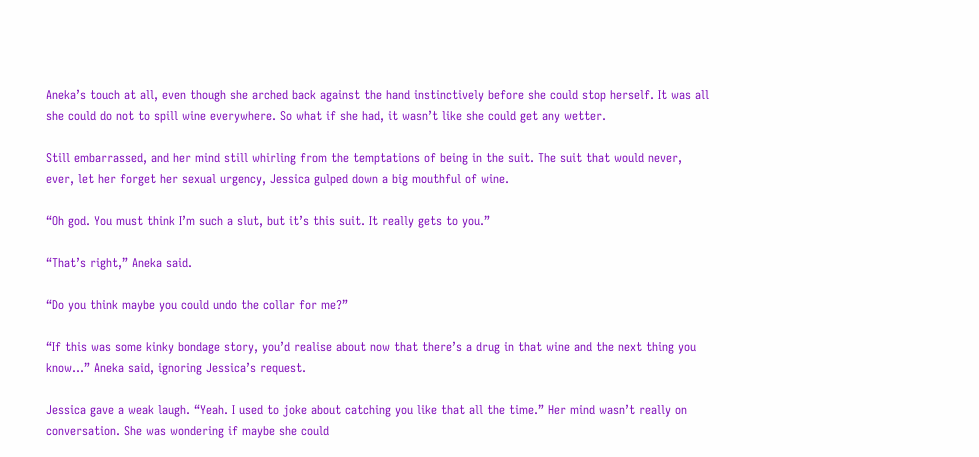Aneka’s touch at all, even though she arched back against the hand instinctively before she could stop herself. It was all she could do not to spill wine everywhere. So what if she had, it wasn’t like she could get any wetter.

Still embarrassed, and her mind still whirling from the temptations of being in the suit. The suit that would never, ever, let her forget her sexual urgency, Jessica gulped down a big mouthful of wine.

“Oh god. You must think I’m such a slut, but it’s this suit. It really gets to you.”

“That’s right,” Aneka said.

“Do you think maybe you could undo the collar for me?”

“If this was some kinky bondage story, you’d realise about now that there’s a drug in that wine and the next thing you know…” Aneka said, ignoring Jessica’s request.

Jessica gave a weak laugh. “Yeah. I used to joke about catching you like that all the time.” Her mind wasn’t really on conversation. She was wondering if maybe she could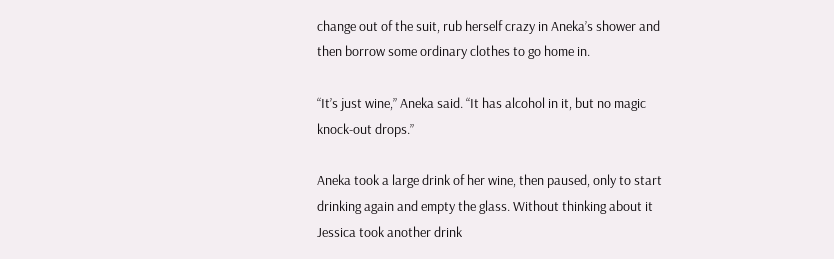change out of the suit, rub herself crazy in Aneka’s shower and then borrow some ordinary clothes to go home in.

“It’s just wine,” Aneka said. “It has alcohol in it, but no magic knock-out drops.”

Aneka took a large drink of her wine, then paused, only to start drinking again and empty the glass. Without thinking about it Jessica took another drink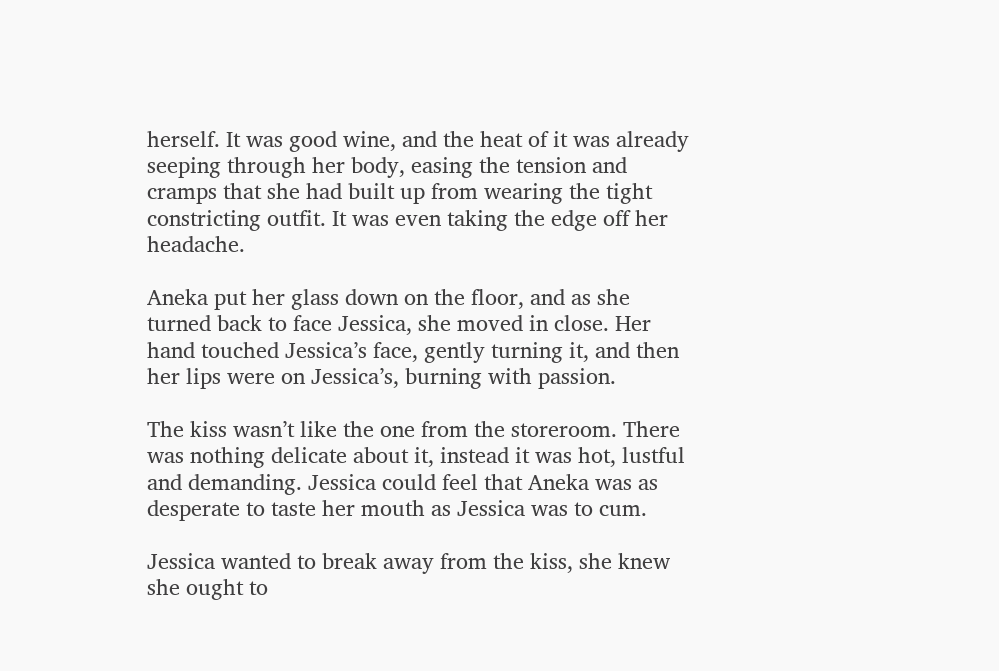herself. It was good wine, and the heat of it was already seeping through her body, easing the tension and cramps that she had built up from wearing the tight constricting outfit. It was even taking the edge off her headache.

Aneka put her glass down on the floor, and as she turned back to face Jessica, she moved in close. Her hand touched Jessica’s face, gently turning it, and then her lips were on Jessica’s, burning with passion.

The kiss wasn’t like the one from the storeroom. There was nothing delicate about it, instead it was hot, lustful and demanding. Jessica could feel that Aneka was as desperate to taste her mouth as Jessica was to cum.

Jessica wanted to break away from the kiss, she knew she ought to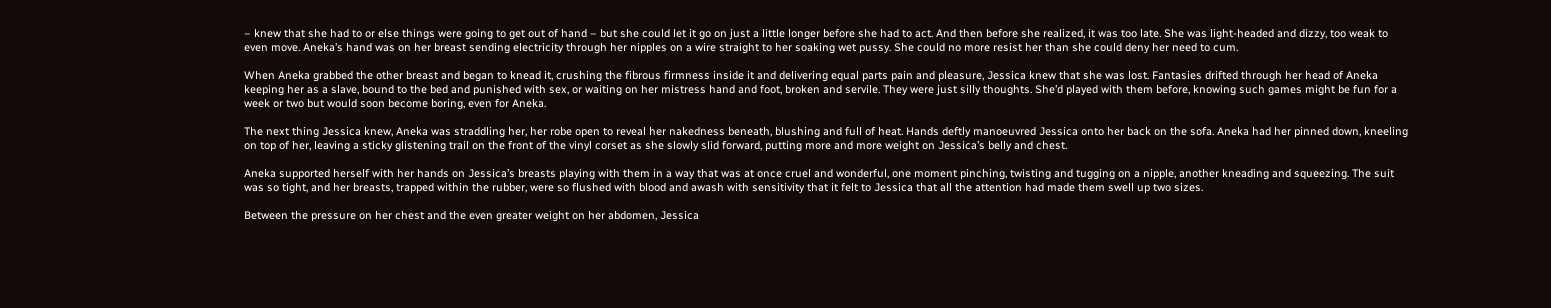– knew that she had to or else things were going to get out of hand – but she could let it go on just a little longer before she had to act. And then before she realized, it was too late. She was light-headed and dizzy, too weak to even move. Aneka’s hand was on her breast sending electricity through her nipples on a wire straight to her soaking wet pussy. She could no more resist her than she could deny her need to cum.

When Aneka grabbed the other breast and began to knead it, crushing the fibrous firmness inside it and delivering equal parts pain and pleasure, Jessica knew that she was lost. Fantasies drifted through her head of Aneka keeping her as a slave, bound to the bed and punished with sex, or waiting on her mistress hand and foot, broken and servile. They were just silly thoughts. She’d played with them before, knowing such games might be fun for a week or two but would soon become boring, even for Aneka.

The next thing Jessica knew, Aneka was straddling her, her robe open to reveal her nakedness beneath, blushing and full of heat. Hands deftly manoeuvred Jessica onto her back on the sofa. Aneka had her pinned down, kneeling on top of her, leaving a sticky glistening trail on the front of the vinyl corset as she slowly slid forward, putting more and more weight on Jessica’s belly and chest.

Aneka supported herself with her hands on Jessica’s breasts playing with them in a way that was at once cruel and wonderful, one moment pinching, twisting and tugging on a nipple, another kneading and squeezing. The suit was so tight, and her breasts, trapped within the rubber, were so flushed with blood and awash with sensitivity that it felt to Jessica that all the attention had made them swell up two sizes.

Between the pressure on her chest and the even greater weight on her abdomen, Jessica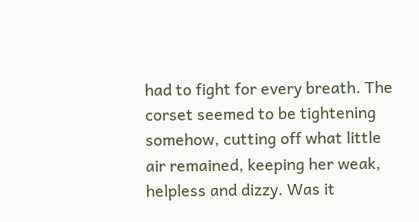had to fight for every breath. The corset seemed to be tightening somehow, cutting off what little air remained, keeping her weak, helpless and dizzy. Was it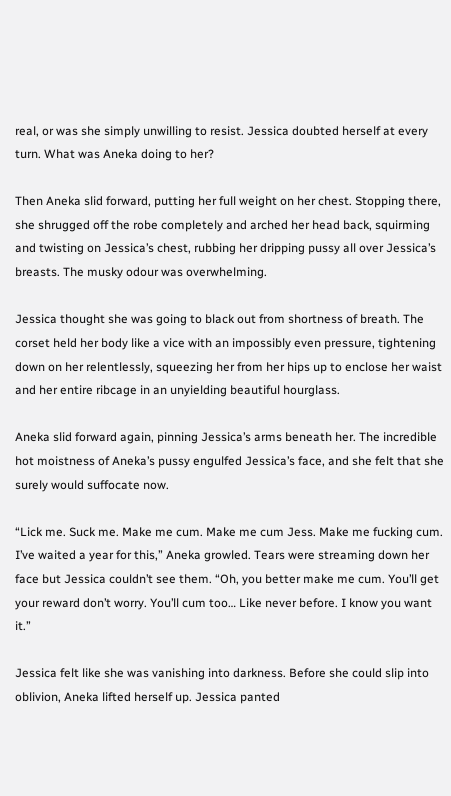real, or was she simply unwilling to resist. Jessica doubted herself at every turn. What was Aneka doing to her?

Then Aneka slid forward, putting her full weight on her chest. Stopping there, she shrugged off the robe completely and arched her head back, squirming and twisting on Jessica’s chest, rubbing her dripping pussy all over Jessica’s breasts. The musky odour was overwhelming.

Jessica thought she was going to black out from shortness of breath. The corset held her body like a vice with an impossibly even pressure, tightening down on her relentlessly, squeezing her from her hips up to enclose her waist and her entire ribcage in an unyielding beautiful hourglass.

Aneka slid forward again, pinning Jessica’s arms beneath her. The incredible hot moistness of Aneka’s pussy engulfed Jessica’s face, and she felt that she surely would suffocate now.

“Lick me. Suck me. Make me cum. Make me cum Jess. Make me fucking cum. I’ve waited a year for this,” Aneka growled. Tears were streaming down her face but Jessica couldn’t see them. “Oh, you better make me cum. You’ll get your reward don’t worry. You’ll cum too… Like never before. I know you want it.”

Jessica felt like she was vanishing into darkness. Before she could slip into oblivion, Aneka lifted herself up. Jessica panted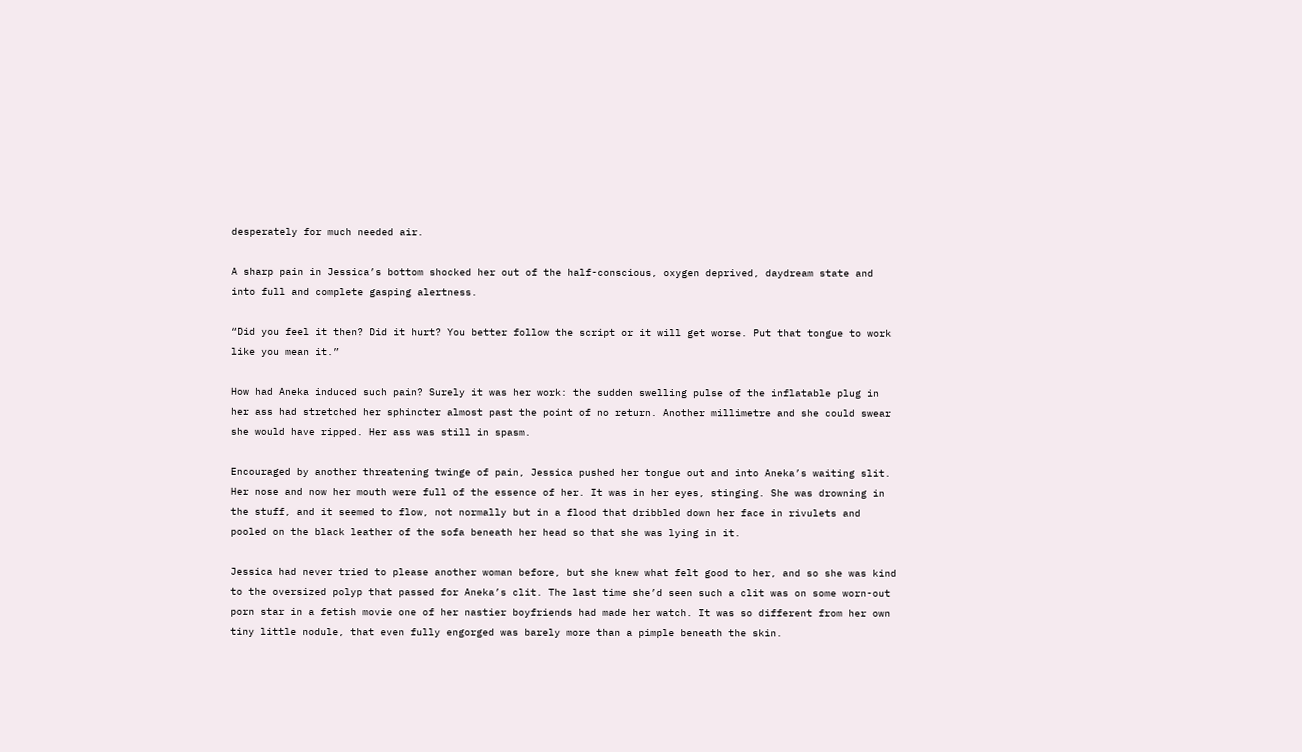desperately for much needed air.

A sharp pain in Jessica’s bottom shocked her out of the half-conscious, oxygen deprived, daydream state and into full and complete gasping alertness.

“Did you feel it then? Did it hurt? You better follow the script or it will get worse. Put that tongue to work like you mean it.”

How had Aneka induced such pain? Surely it was her work: the sudden swelling pulse of the inflatable plug in her ass had stretched her sphincter almost past the point of no return. Another millimetre and she could swear she would have ripped. Her ass was still in spasm.

Encouraged by another threatening twinge of pain, Jessica pushed her tongue out and into Aneka’s waiting slit. Her nose and now her mouth were full of the essence of her. It was in her eyes, stinging. She was drowning in the stuff, and it seemed to flow, not normally but in a flood that dribbled down her face in rivulets and pooled on the black leather of the sofa beneath her head so that she was lying in it.

Jessica had never tried to please another woman before, but she knew what felt good to her, and so she was kind to the oversized polyp that passed for Aneka’s clit. The last time she’d seen such a clit was on some worn-out porn star in a fetish movie one of her nastier boyfriends had made her watch. It was so different from her own tiny little nodule, that even fully engorged was barely more than a pimple beneath the skin.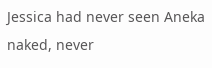Jessica had never seen Aneka naked, never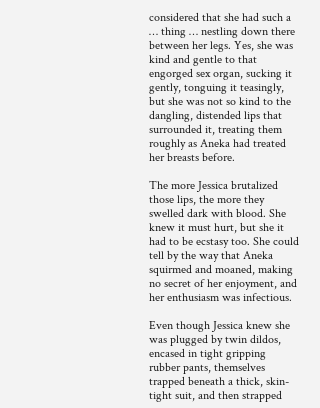considered that she had such a … thing … nestling down there between her legs. Yes, she was kind and gentle to that engorged sex organ, sucking it gently, tonguing it teasingly, but she was not so kind to the dangling, distended lips that surrounded it, treating them roughly as Aneka had treated her breasts before.

The more Jessica brutalized those lips, the more they swelled dark with blood. She knew it must hurt, but she it had to be ecstasy too. She could tell by the way that Aneka squirmed and moaned, making no secret of her enjoyment, and her enthusiasm was infectious.

Even though Jessica knew she was plugged by twin dildos, encased in tight gripping rubber pants, themselves trapped beneath a thick, skin-tight suit, and then strapped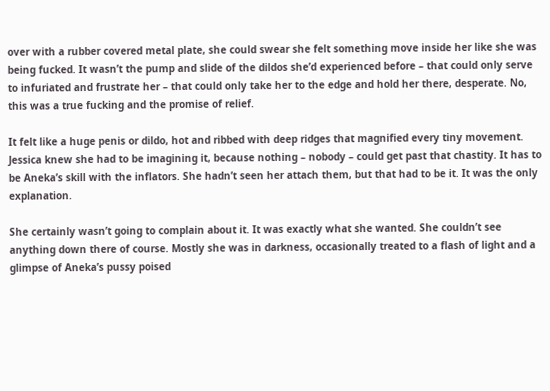over with a rubber covered metal plate, she could swear she felt something move inside her like she was being fucked. It wasn’t the pump and slide of the dildos she’d experienced before – that could only serve to infuriated and frustrate her – that could only take her to the edge and hold her there, desperate. No, this was a true fucking and the promise of relief.

It felt like a huge penis or dildo, hot and ribbed with deep ridges that magnified every tiny movement. Jessica knew she had to be imagining it, because nothing – nobody – could get past that chastity. It has to be Aneka’s skill with the inflators. She hadn’t seen her attach them, but that had to be it. It was the only explanation.

She certainly wasn’t going to complain about it. It was exactly what she wanted. She couldn’t see anything down there of course. Mostly she was in darkness, occasionally treated to a flash of light and a glimpse of Aneka’s pussy poised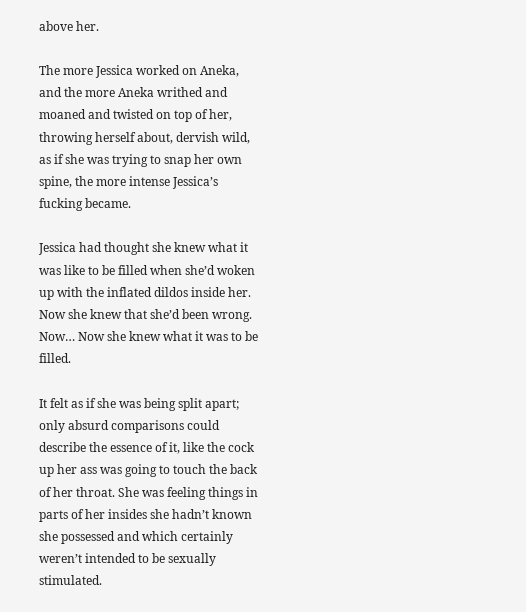above her.

The more Jessica worked on Aneka, and the more Aneka writhed and moaned and twisted on top of her, throwing herself about, dervish wild, as if she was trying to snap her own spine, the more intense Jessica’s fucking became.

Jessica had thought she knew what it was like to be filled when she’d woken up with the inflated dildos inside her. Now she knew that she’d been wrong. Now… Now she knew what it was to be filled.

It felt as if she was being split apart; only absurd comparisons could describe the essence of it, like the cock up her ass was going to touch the back of her throat. She was feeling things in parts of her insides she hadn’t known she possessed and which certainly weren’t intended to be sexually stimulated.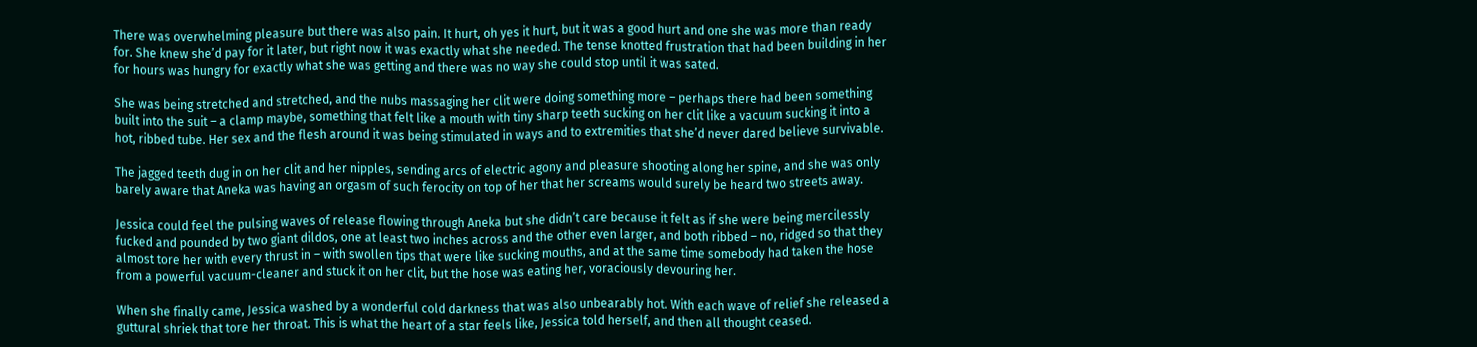There was overwhelming pleasure but there was also pain. It hurt, oh yes it hurt, but it was a good hurt and one she was more than ready for. She knew she’d pay for it later, but right now it was exactly what she needed. The tense knotted frustration that had been building in her for hours was hungry for exactly what she was getting and there was no way she could stop until it was sated.

She was being stretched and stretched, and the nubs massaging her clit were doing something more – perhaps there had been something built into the suit – a clamp maybe, something that felt like a mouth with tiny sharp teeth sucking on her clit like a vacuum sucking it into a hot, ribbed tube. Her sex and the flesh around it was being stimulated in ways and to extremities that she’d never dared believe survivable.

The jagged teeth dug in on her clit and her nipples, sending arcs of electric agony and pleasure shooting along her spine, and she was only barely aware that Aneka was having an orgasm of such ferocity on top of her that her screams would surely be heard two streets away.

Jessica could feel the pulsing waves of release flowing through Aneka but she didn’t care because it felt as if she were being mercilessly fucked and pounded by two giant dildos, one at least two inches across and the other even larger, and both ribbed – no, ridged so that they almost tore her with every thrust in – with swollen tips that were like sucking mouths, and at the same time somebody had taken the hose from a powerful vacuum-cleaner and stuck it on her clit, but the hose was eating her, voraciously devouring her.

When she finally came, Jessica washed by a wonderful cold darkness that was also unbearably hot. With each wave of relief she released a guttural shriek that tore her throat. This is what the heart of a star feels like, Jessica told herself, and then all thought ceased.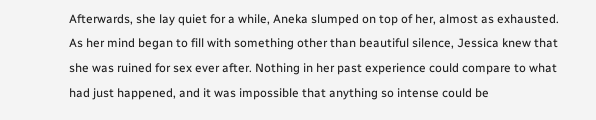Afterwards, she lay quiet for a while, Aneka slumped on top of her, almost as exhausted. As her mind began to fill with something other than beautiful silence, Jessica knew that she was ruined for sex ever after. Nothing in her past experience could compare to what had just happened, and it was impossible that anything so intense could be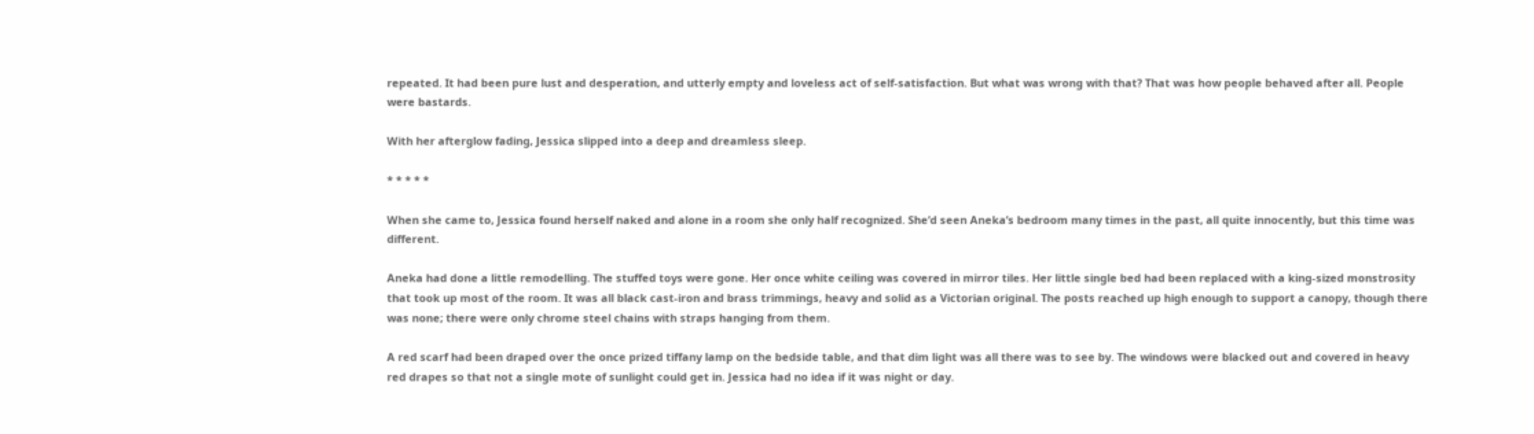repeated. It had been pure lust and desperation, and utterly empty and loveless act of self-satisfaction. But what was wrong with that? That was how people behaved after all. People were bastards.

With her afterglow fading, Jessica slipped into a deep and dreamless sleep.

* * * * *

When she came to, Jessica found herself naked and alone in a room she only half recognized. She’d seen Aneka’s bedroom many times in the past, all quite innocently, but this time was different.

Aneka had done a little remodelling. The stuffed toys were gone. Her once white ceiling was covered in mirror tiles. Her little single bed had been replaced with a king-sized monstrosity that took up most of the room. It was all black cast-iron and brass trimmings, heavy and solid as a Victorian original. The posts reached up high enough to support a canopy, though there was none; there were only chrome steel chains with straps hanging from them.

A red scarf had been draped over the once prized tiffany lamp on the bedside table, and that dim light was all there was to see by. The windows were blacked out and covered in heavy red drapes so that not a single mote of sunlight could get in. Jessica had no idea if it was night or day.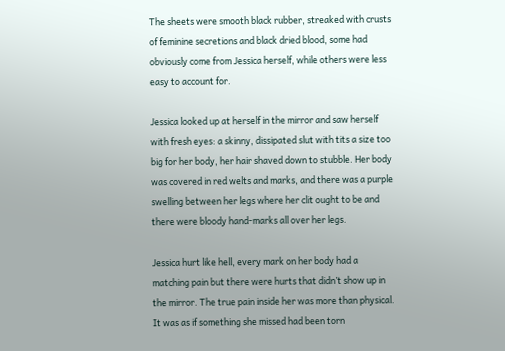The sheets were smooth black rubber, streaked with crusts of feminine secretions and black dried blood, some had obviously come from Jessica herself, while others were less easy to account for.

Jessica looked up at herself in the mirror and saw herself with fresh eyes: a skinny, dissipated slut with tits a size too big for her body, her hair shaved down to stubble. Her body was covered in red welts and marks, and there was a purple swelling between her legs where her clit ought to be and there were bloody hand-marks all over her legs.

Jessica hurt like hell, every mark on her body had a matching pain but there were hurts that didn’t show up in the mirror. The true pain inside her was more than physical. It was as if something she missed had been torn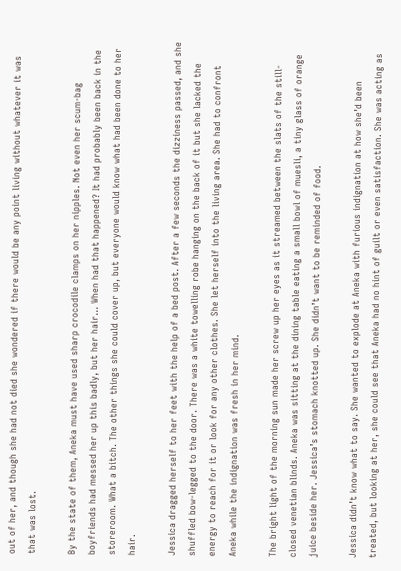out of her, and though she had not died she wondered if there would be any point living without whatever it was that was lost.

By the state of them, Aneka must have used sharp crocodile clamps on her nipples. Not even her scum-bag boyfriends had messed her up this badly, but her hair… When had that happened? It had probably been back in the storeroom. What a bitch. The other things she could cover up, but everyone would know what had been done to her hair.

Jessica dragged herself to her feet with the help of a bed post. After a few seconds the dizziness passed, and she shuffled bow-legged to the door. There was a white towelling robe hanging on the back of it but she lacked the energy to reach for it or look for any other clothes. She let herself into the living area. She had to confront Aneka while the indignation was fresh in her mind.

The bright light of the morning sun made her screw up her eyes as it streamed between the slats of the still-closed venetian blinds. Aneka was sitting at the dining table eating a small bowl of muesli, a tiny glass of orange juice beside her. Jessica’s stomach knotted up. She didn’t want to be reminded of food.

Jessica didn’t know what to say. She wanted to explode at Aneka with furious indignation at how she’d been treated, but looking at her, she could see that Aneka had no hint of guilt or even satisfaction. She was acting as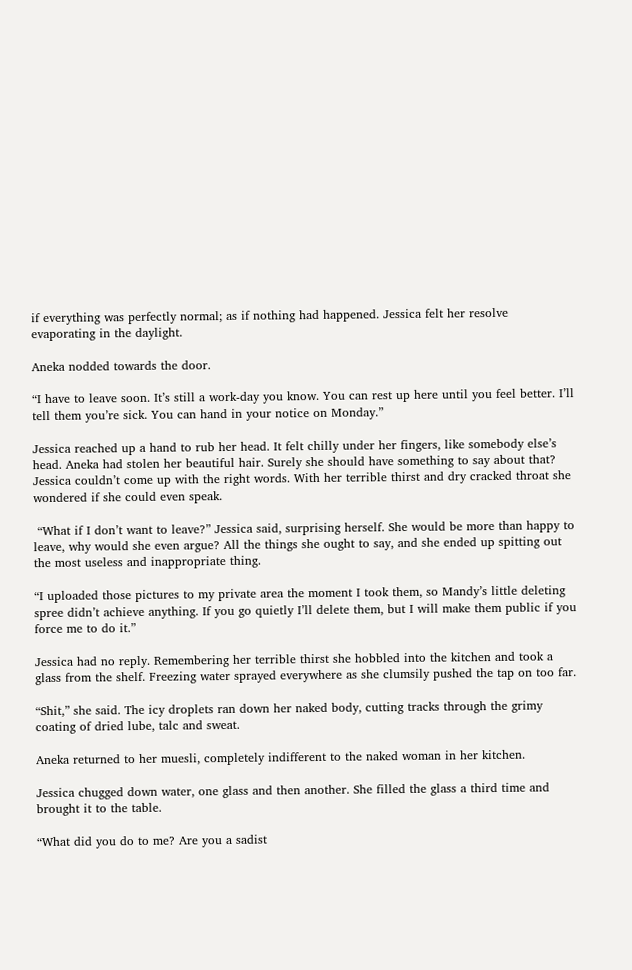if everything was perfectly normal; as if nothing had happened. Jessica felt her resolve evaporating in the daylight.

Aneka nodded towards the door.

“I have to leave soon. It’s still a work-day you know. You can rest up here until you feel better. I’ll tell them you’re sick. You can hand in your notice on Monday.”

Jessica reached up a hand to rub her head. It felt chilly under her fingers, like somebody else’s head. Aneka had stolen her beautiful hair. Surely she should have something to say about that? Jessica couldn’t come up with the right words. With her terrible thirst and dry cracked throat she wondered if she could even speak.

 “What if I don’t want to leave?” Jessica said, surprising herself. She would be more than happy to leave, why would she even argue? All the things she ought to say, and she ended up spitting out the most useless and inappropriate thing.

“I uploaded those pictures to my private area the moment I took them, so Mandy’s little deleting spree didn’t achieve anything. If you go quietly I’ll delete them, but I will make them public if you force me to do it.”

Jessica had no reply. Remembering her terrible thirst she hobbled into the kitchen and took a glass from the shelf. Freezing water sprayed everywhere as she clumsily pushed the tap on too far.

“Shit,” she said. The icy droplets ran down her naked body, cutting tracks through the grimy coating of dried lube, talc and sweat.

Aneka returned to her muesli, completely indifferent to the naked woman in her kitchen.

Jessica chugged down water, one glass and then another. She filled the glass a third time and brought it to the table.

“What did you do to me? Are you a sadist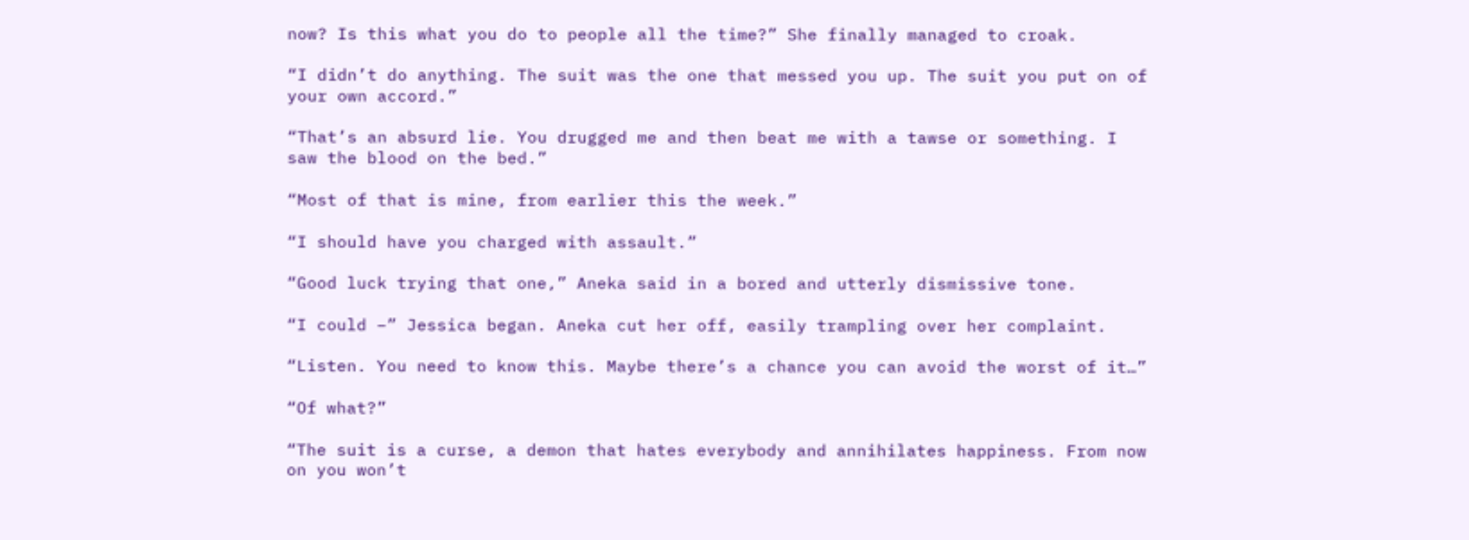now? Is this what you do to people all the time?” She finally managed to croak.

“I didn’t do anything. The suit was the one that messed you up. The suit you put on of your own accord.”

“That’s an absurd lie. You drugged me and then beat me with a tawse or something. I saw the blood on the bed.”

“Most of that is mine, from earlier this the week.”

“I should have you charged with assault.”

“Good luck trying that one,” Aneka said in a bored and utterly dismissive tone.

“I could –” Jessica began. Aneka cut her off, easily trampling over her complaint.

“Listen. You need to know this. Maybe there’s a chance you can avoid the worst of it…”

“Of what?”

“The suit is a curse, a demon that hates everybody and annihilates happiness. From now on you won’t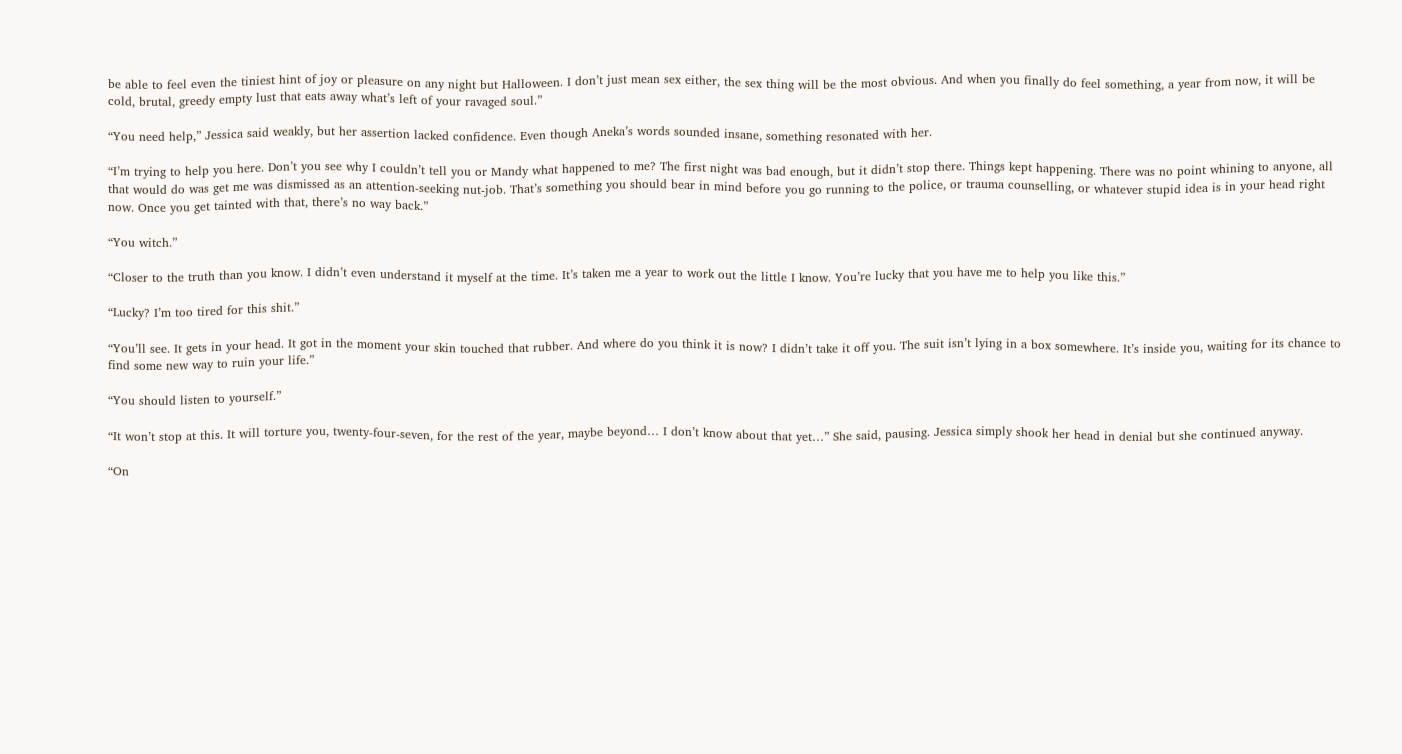be able to feel even the tiniest hint of joy or pleasure on any night but Halloween. I don’t just mean sex either, the sex thing will be the most obvious. And when you finally do feel something, a year from now, it will be cold, brutal, greedy empty lust that eats away what’s left of your ravaged soul.”

“You need help,” Jessica said weakly, but her assertion lacked confidence. Even though Aneka’s words sounded insane, something resonated with her.

“I’m trying to help you here. Don’t you see why I couldn’t tell you or Mandy what happened to me? The first night was bad enough, but it didn’t stop there. Things kept happening. There was no point whining to anyone, all that would do was get me was dismissed as an attention-seeking nut-job. That’s something you should bear in mind before you go running to the police, or trauma counselling, or whatever stupid idea is in your head right now. Once you get tainted with that, there’s no way back.”

“You witch.”

“Closer to the truth than you know. I didn’t even understand it myself at the time. It’s taken me a year to work out the little I know. You’re lucky that you have me to help you like this.”

“Lucky? I’m too tired for this shit.”

“You’ll see. It gets in your head. It got in the moment your skin touched that rubber. And where do you think it is now? I didn’t take it off you. The suit isn’t lying in a box somewhere. It’s inside you, waiting for its chance to find some new way to ruin your life.”

“You should listen to yourself.”

“It won’t stop at this. It will torture you, twenty-four-seven, for the rest of the year, maybe beyond… I don’t know about that yet…” She said, pausing. Jessica simply shook her head in denial but she continued anyway.

“On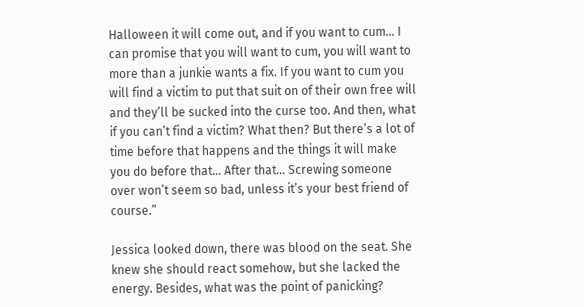Halloween it will come out, and if you want to cum… I can promise that you will want to cum, you will want to more than a junkie wants a fix. If you want to cum you will find a victim to put that suit on of their own free will and they’ll be sucked into the curse too. And then, what if you can’t find a victim? What then? But there’s a lot of time before that happens and the things it will make you do before that… After that… Screwing someone over won’t seem so bad, unless it’s your best friend of course.”

Jessica looked down, there was blood on the seat. She knew she should react somehow, but she lacked the energy. Besides, what was the point of panicking?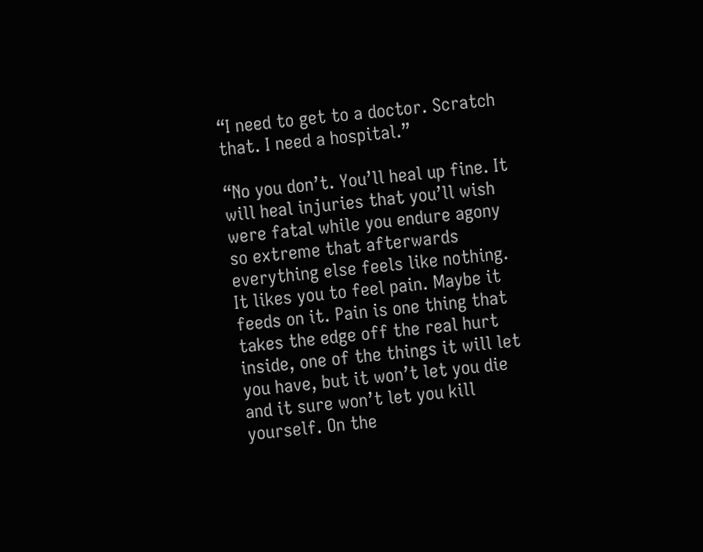“I need to get to a doctor. Scratch that. I need a hospital.”

“No you don’t. You’ll heal up fine. It will heal injuries that you’ll wish were fatal while you endure agony so extreme that afterwards everything else feels like nothing. It likes you to feel pain. Maybe it feeds on it. Pain is one thing that takes the edge off the real hurt inside, one of the things it will let you have, but it won’t let you die and it sure won’t let you kill yourself. On the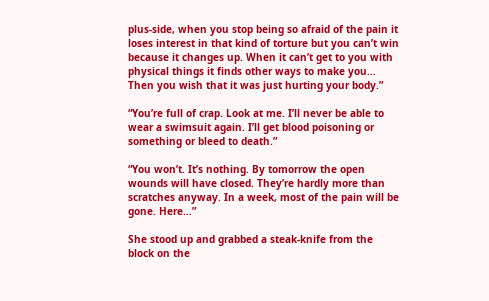plus-side, when you stop being so afraid of the pain it loses interest in that kind of torture but you can’t win because it changes up. When it can’t get to you with physical things it finds other ways to make you… Then you wish that it was just hurting your body.”

“You’re full of crap. Look at me. I’ll never be able to wear a swimsuit again. I’ll get blood poisoning or something or bleed to death.”

“You won’t. It’s nothing. By tomorrow the open wounds will have closed. They’re hardly more than scratches anyway. In a week, most of the pain will be gone. Here…”

She stood up and grabbed a steak-knife from the block on the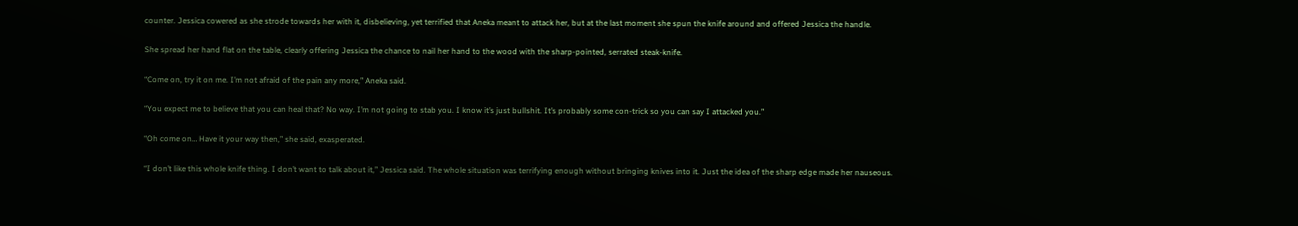counter. Jessica cowered as she strode towards her with it, disbelieving, yet terrified that Aneka meant to attack her, but at the last moment she spun the knife around and offered Jessica the handle.

She spread her hand flat on the table, clearly offering Jessica the chance to nail her hand to the wood with the sharp-pointed, serrated steak-knife.

“Come on, try it on me. I’m not afraid of the pain any more,” Aneka said.

“You expect me to believe that you can heal that? No way. I’m not going to stab you. I know it’s just bullshit. It’s probably some con-trick so you can say I attacked you.”

“Oh come on… Have it your way then,” she said, exasperated.

“I don’t like this whole knife thing. I don’t want to talk about it,” Jessica said. The whole situation was terrifying enough without bringing knives into it. Just the idea of the sharp edge made her nauseous.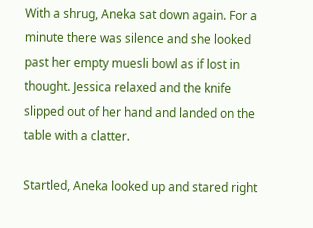With a shrug, Aneka sat down again. For a minute there was silence and she looked past her empty muesli bowl as if lost in thought. Jessica relaxed and the knife slipped out of her hand and landed on the table with a clatter.

Startled, Aneka looked up and stared right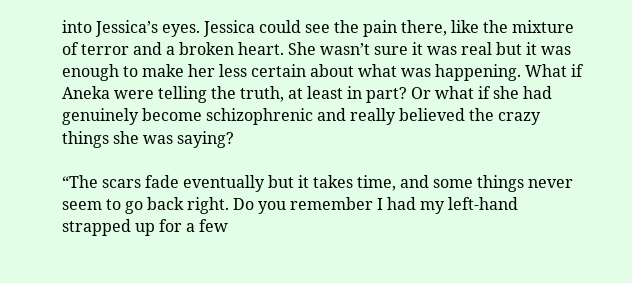into Jessica’s eyes. Jessica could see the pain there, like the mixture of terror and a broken heart. She wasn’t sure it was real but it was enough to make her less certain about what was happening. What if Aneka were telling the truth, at least in part? Or what if she had genuinely become schizophrenic and really believed the crazy things she was saying?

“The scars fade eventually but it takes time, and some things never seem to go back right. Do you remember I had my left-hand strapped up for a few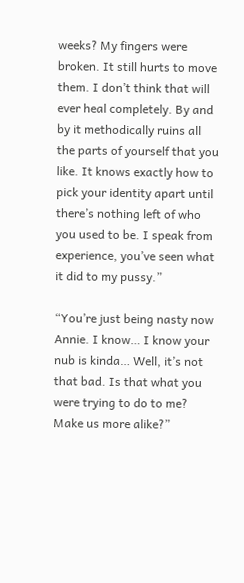weeks? My fingers were broken. It still hurts to move them. I don’t think that will ever heal completely. By and by it methodically ruins all the parts of yourself that you like. It knows exactly how to pick your identity apart until there’s nothing left of who you used to be. I speak from experience, you’ve seen what it did to my pussy.”

“You’re just being nasty now Annie. I know… I know your nub is kinda… Well, it’s not that bad. Is that what you were trying to do to me? Make us more alike?”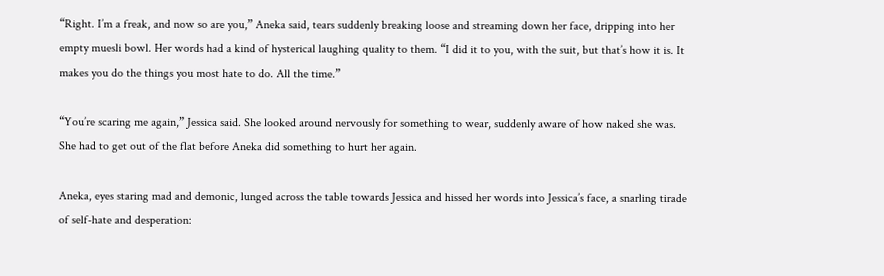“Right. I’m a freak, and now so are you,” Aneka said, tears suddenly breaking loose and streaming down her face, dripping into her empty muesli bowl. Her words had a kind of hysterical laughing quality to them. “I did it to you, with the suit, but that’s how it is. It makes you do the things you most hate to do. All the time.”

“You’re scaring me again,” Jessica said. She looked around nervously for something to wear, suddenly aware of how naked she was. She had to get out of the flat before Aneka did something to hurt her again.

Aneka, eyes staring mad and demonic, lunged across the table towards Jessica and hissed her words into Jessica’s face, a snarling tirade of self-hate and desperation: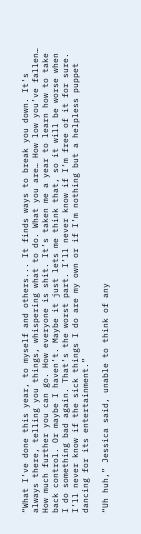“What I’ve done this year, to myself and others... It finds ways to break you down. It’s always there, telling you things, whispering what to do. What you are… How low you’ve fallen… How much further you can go. How everyone is shit. It’s taken me a year to learn how to take back control. Or maybe I haven’t. Maybe it just lets me think that, so it will be worse when I do something bad again. That’s the worst part. I’ll never know if I’m free of it for sure. I’ll never know if the sick things I do are my own or if I’m nothing but a helpless puppet dancing for its entertainment.”

“Uh huh,” Jessica said, unable to think of any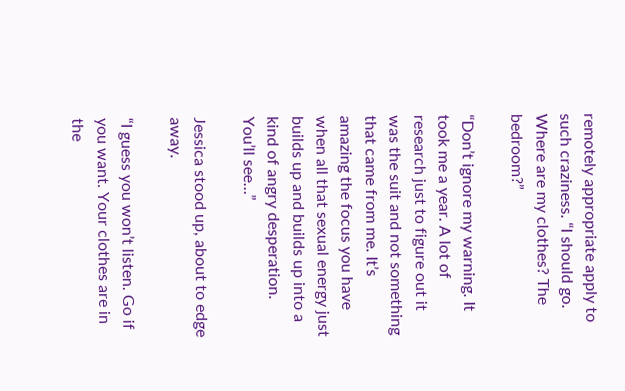remotely appropriate apply to such craziness. “I should go. Where are my clothes? The bedroom?”

“Don’t ignore my warning. It took me a year. A lot of research just to figure out it was the suit and not something that came from me. It’s amazing the focus you have when all that sexual energy just builds up and builds up into a kind of angry desperation. You’ll see…”

Jessica stood up, about to edge away.

“I guess you won’t listen. Go if you want. Your clothes are in the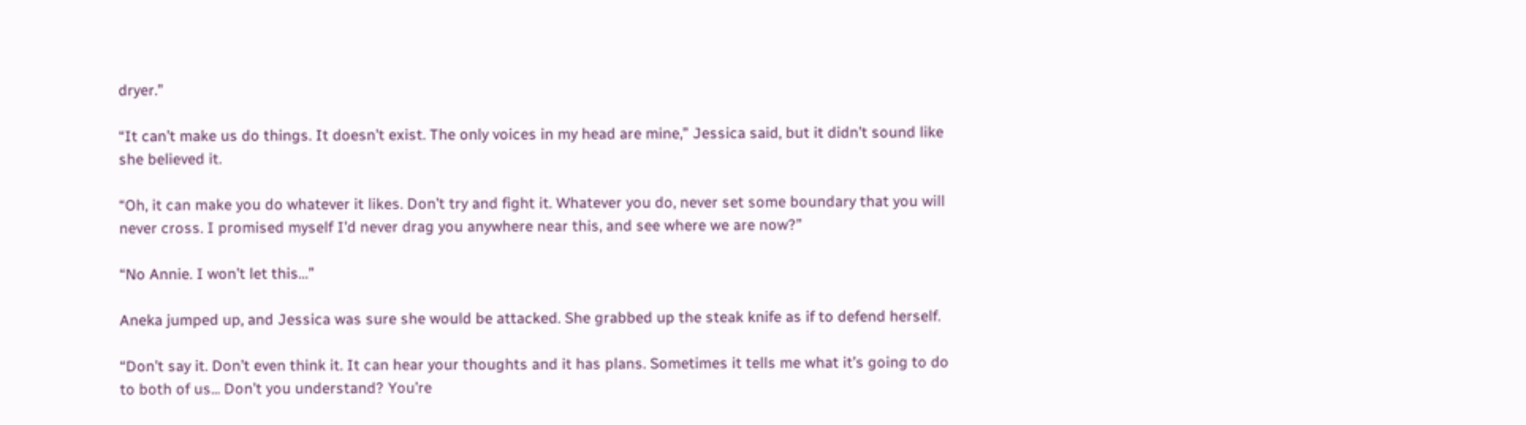dryer.”

“It can’t make us do things. It doesn’t exist. The only voices in my head are mine,” Jessica said, but it didn’t sound like she believed it.

“Oh, it can make you do whatever it likes. Don’t try and fight it. Whatever you do, never set some boundary that you will never cross. I promised myself I’d never drag you anywhere near this, and see where we are now?”

“No Annie. I won’t let this…”

Aneka jumped up, and Jessica was sure she would be attacked. She grabbed up the steak knife as if to defend herself.

“Don’t say it. Don’t even think it. It can hear your thoughts and it has plans. Sometimes it tells me what it’s going to do to both of us... Don’t you understand? You’re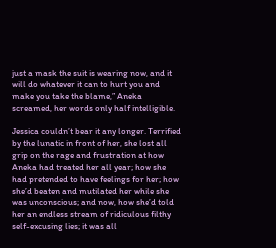just a mask the suit is wearing now, and it will do whatever it can to hurt you and make you take the blame,” Aneka screamed, her words only half intelligible.

Jessica couldn’t bear it any longer. Terrified by the lunatic in front of her, she lost all grip on the rage and frustration at how Aneka had treated her all year; how she had pretended to have feelings for her; how she’d beaten and mutilated her while she was unconscious; and now, how she’d told her an endless stream of ridiculous filthy self-excusing lies; it was all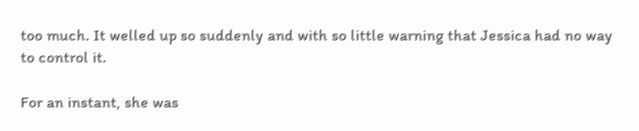too much. It welled up so suddenly and with so little warning that Jessica had no way to control it.

For an instant, she was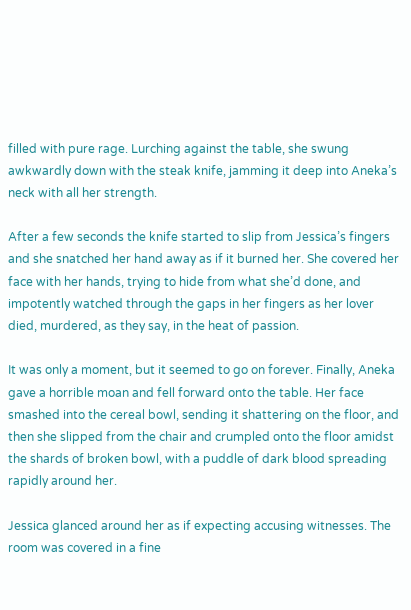filled with pure rage. Lurching against the table, she swung awkwardly down with the steak knife, jamming it deep into Aneka’s neck with all her strength.

After a few seconds the knife started to slip from Jessica’s fingers and she snatched her hand away as if it burned her. She covered her face with her hands, trying to hide from what she’d done, and impotently watched through the gaps in her fingers as her lover died, murdered, as they say, in the heat of passion.

It was only a moment, but it seemed to go on forever. Finally, Aneka gave a horrible moan and fell forward onto the table. Her face smashed into the cereal bowl, sending it shattering on the floor, and then she slipped from the chair and crumpled onto the floor amidst the shards of broken bowl, with a puddle of dark blood spreading rapidly around her.

Jessica glanced around her as if expecting accusing witnesses. The room was covered in a fine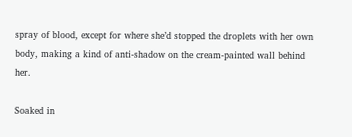spray of blood, except for where she’d stopped the droplets with her own body, making a kind of anti-shadow on the cream-painted wall behind her.

Soaked in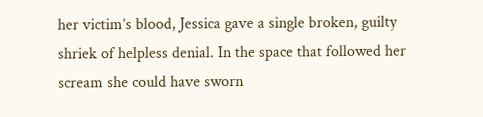her victim’s blood, Jessica gave a single broken, guilty shriek of helpless denial. In the space that followed her scream she could have sworn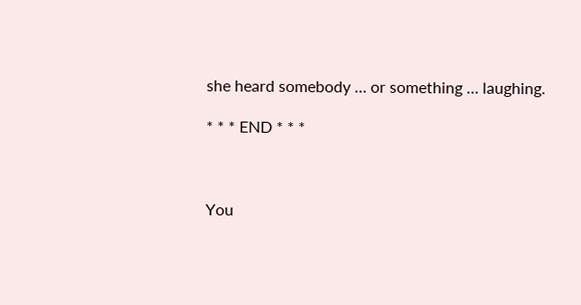she heard somebody … or something … laughing.

* * * END * * *



You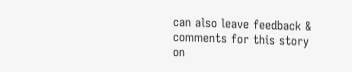can also leave feedback & comments for this story on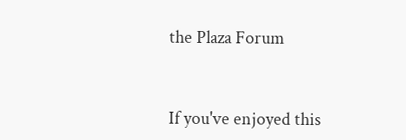the Plaza Forum


If you've enjoyed this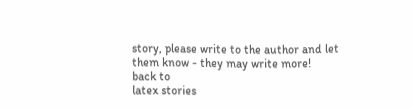story, please write to the author and let them know - they may write more!
back to
latex stories